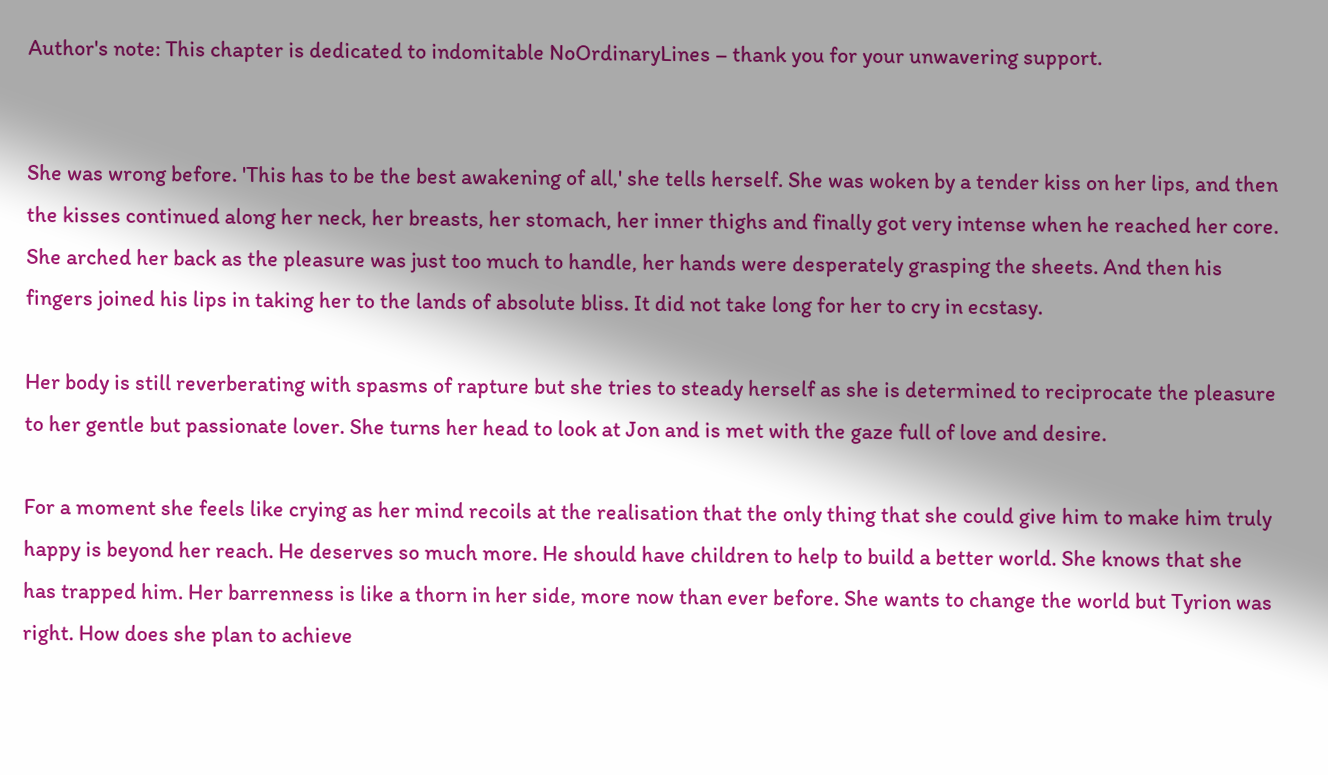Author's note: This chapter is dedicated to indomitable NoOrdinaryLines – thank you for your unwavering support.


She was wrong before. 'This has to be the best awakening of all,' she tells herself. She was woken by a tender kiss on her lips, and then the kisses continued along her neck, her breasts, her stomach, her inner thighs and finally got very intense when he reached her core. She arched her back as the pleasure was just too much to handle, her hands were desperately grasping the sheets. And then his fingers joined his lips in taking her to the lands of absolute bliss. It did not take long for her to cry in ecstasy.

Her body is still reverberating with spasms of rapture but she tries to steady herself as she is determined to reciprocate the pleasure to her gentle but passionate lover. She turns her head to look at Jon and is met with the gaze full of love and desire.

For a moment she feels like crying as her mind recoils at the realisation that the only thing that she could give him to make him truly happy is beyond her reach. He deserves so much more. He should have children to help to build a better world. She knows that she has trapped him. Her barrenness is like a thorn in her side, more now than ever before. She wants to change the world but Tyrion was right. How does she plan to achieve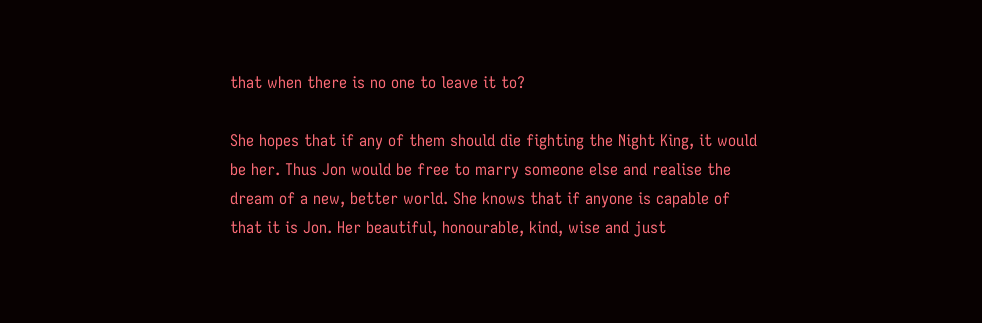that when there is no one to leave it to?

She hopes that if any of them should die fighting the Night King, it would be her. Thus Jon would be free to marry someone else and realise the dream of a new, better world. She knows that if anyone is capable of that it is Jon. Her beautiful, honourable, kind, wise and just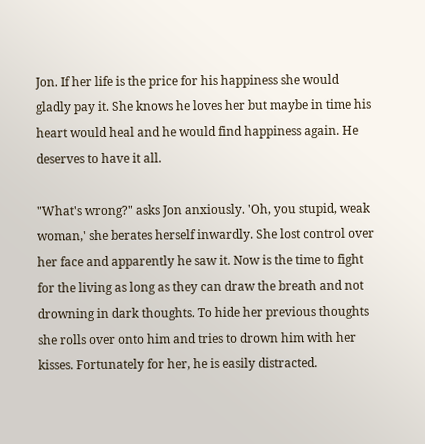Jon. If her life is the price for his happiness she would gladly pay it. She knows he loves her but maybe in time his heart would heal and he would find happiness again. He deserves to have it all.

"What's wrong?" asks Jon anxiously. 'Oh, you stupid, weak woman,' she berates herself inwardly. She lost control over her face and apparently he saw it. Now is the time to fight for the living as long as they can draw the breath and not drowning in dark thoughts. To hide her previous thoughts she rolls over onto him and tries to drown him with her kisses. Fortunately for her, he is easily distracted.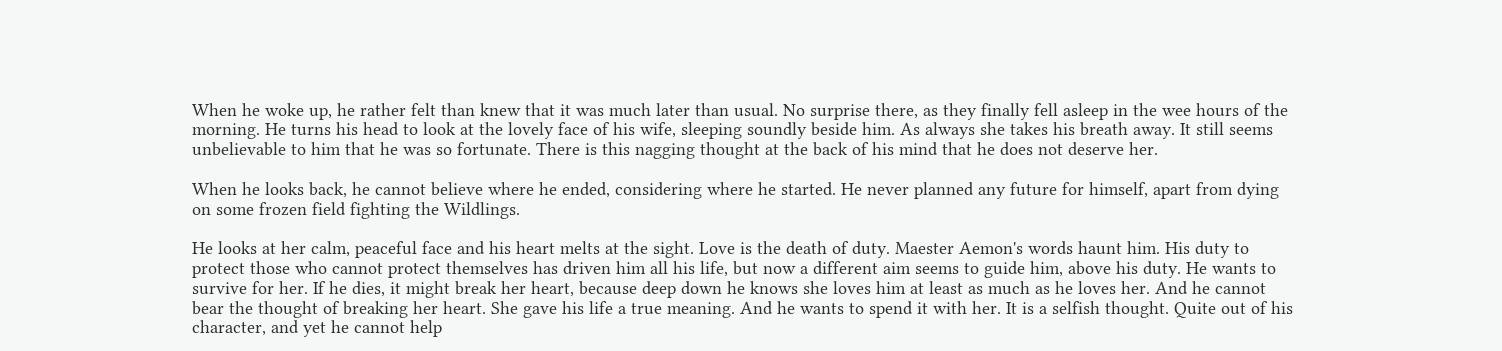When he woke up, he rather felt than knew that it was much later than usual. No surprise there, as they finally fell asleep in the wee hours of the morning. He turns his head to look at the lovely face of his wife, sleeping soundly beside him. As always she takes his breath away. It still seems unbelievable to him that he was so fortunate. There is this nagging thought at the back of his mind that he does not deserve her.

When he looks back, he cannot believe where he ended, considering where he started. He never planned any future for himself, apart from dying on some frozen field fighting the Wildlings.

He looks at her calm, peaceful face and his heart melts at the sight. Love is the death of duty. Maester Aemon's words haunt him. His duty to protect those who cannot protect themselves has driven him all his life, but now a different aim seems to guide him, above his duty. He wants to survive for her. If he dies, it might break her heart, because deep down he knows she loves him at least as much as he loves her. And he cannot bear the thought of breaking her heart. She gave his life a true meaning. And he wants to spend it with her. It is a selfish thought. Quite out of his character, and yet he cannot help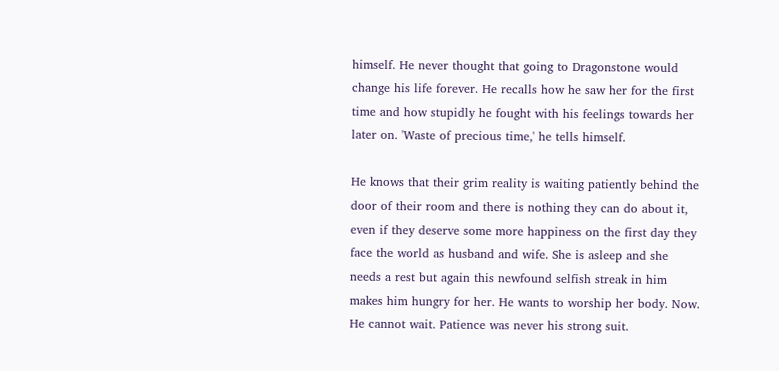himself. He never thought that going to Dragonstone would change his life forever. He recalls how he saw her for the first time and how stupidly he fought with his feelings towards her later on. 'Waste of precious time,' he tells himself.

He knows that their grim reality is waiting patiently behind the door of their room and there is nothing they can do about it, even if they deserve some more happiness on the first day they face the world as husband and wife. She is asleep and she needs a rest but again this newfound selfish streak in him makes him hungry for her. He wants to worship her body. Now. He cannot wait. Patience was never his strong suit.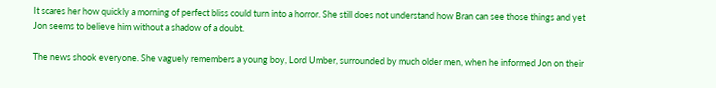It scares her how quickly a morning of perfect bliss could turn into a horror. She still does not understand how Bran can see those things and yet Jon seems to believe him without a shadow of a doubt.

The news shook everyone. She vaguely remembers a young boy, Lord Umber, surrounded by much older men, when he informed Jon on their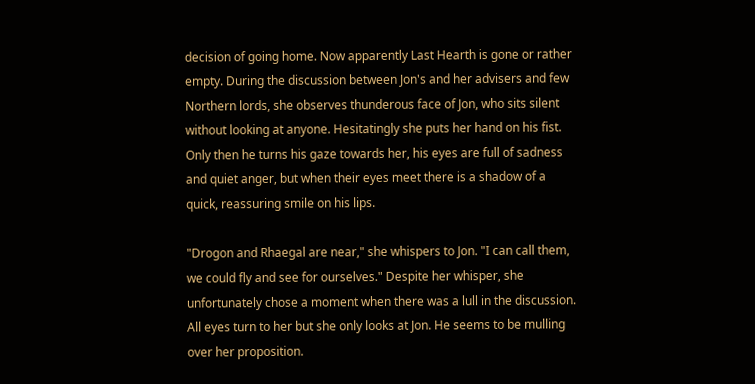decision of going home. Now apparently Last Hearth is gone or rather empty. During the discussion between Jon's and her advisers and few Northern lords, she observes thunderous face of Jon, who sits silent without looking at anyone. Hesitatingly she puts her hand on his fist. Only then he turns his gaze towards her, his eyes are full of sadness and quiet anger, but when their eyes meet there is a shadow of a quick, reassuring smile on his lips.

"Drogon and Rhaegal are near," she whispers to Jon. "I can call them, we could fly and see for ourselves." Despite her whisper, she unfortunately chose a moment when there was a lull in the discussion. All eyes turn to her but she only looks at Jon. He seems to be mulling over her proposition.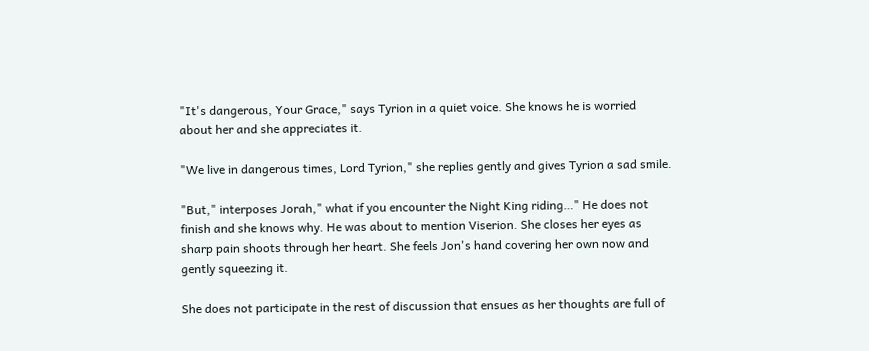"It's dangerous, Your Grace," says Tyrion in a quiet voice. She knows he is worried about her and she appreciates it.

"We live in dangerous times, Lord Tyrion," she replies gently and gives Tyrion a sad smile.

"But," interposes Jorah," what if you encounter the Night King riding…" He does not finish and she knows why. He was about to mention Viserion. She closes her eyes as sharp pain shoots through her heart. She feels Jon's hand covering her own now and gently squeezing it.

She does not participate in the rest of discussion that ensues as her thoughts are full of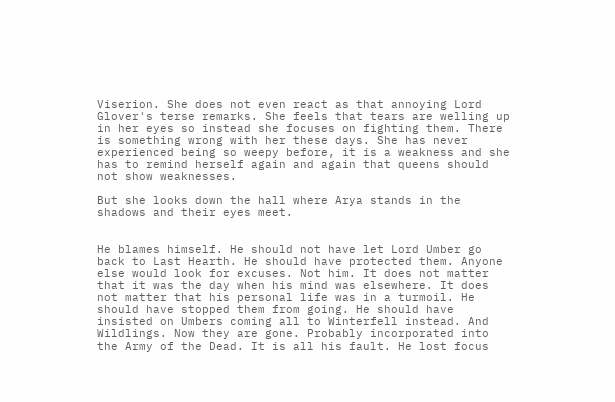Viserion. She does not even react as that annoying Lord Glover's terse remarks. She feels that tears are welling up in her eyes so instead she focuses on fighting them. There is something wrong with her these days. She has never experienced being so weepy before, it is a weakness and she has to remind herself again and again that queens should not show weaknesses.

But she looks down the hall where Arya stands in the shadows and their eyes meet.


He blames himself. He should not have let Lord Umber go back to Last Hearth. He should have protected them. Anyone else would look for excuses. Not him. It does not matter that it was the day when his mind was elsewhere. It does not matter that his personal life was in a turmoil. He should have stopped them from going. He should have insisted on Umbers coming all to Winterfell instead. And Wildlings. Now they are gone. Probably incorporated into the Army of the Dead. It is all his fault. He lost focus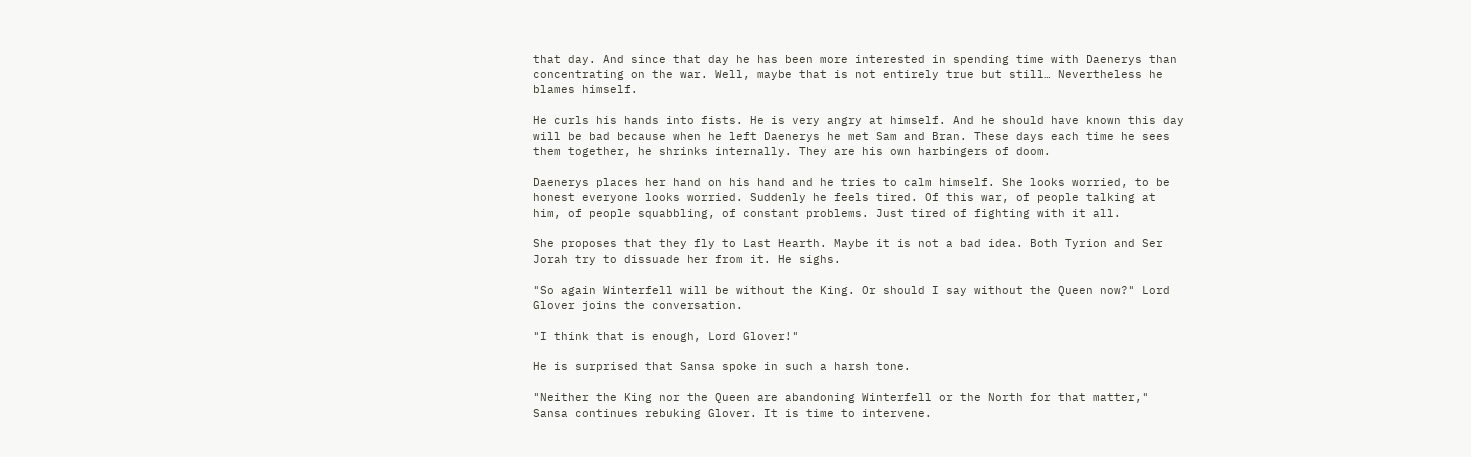that day. And since that day he has been more interested in spending time with Daenerys than concentrating on the war. Well, maybe that is not entirely true but still… Nevertheless he blames himself.

He curls his hands into fists. He is very angry at himself. And he should have known this day will be bad because when he left Daenerys he met Sam and Bran. These days each time he sees them together, he shrinks internally. They are his own harbingers of doom.

Daenerys places her hand on his hand and he tries to calm himself. She looks worried, to be honest everyone looks worried. Suddenly he feels tired. Of this war, of people talking at him, of people squabbling, of constant problems. Just tired of fighting with it all.

She proposes that they fly to Last Hearth. Maybe it is not a bad idea. Both Tyrion and Ser Jorah try to dissuade her from it. He sighs.

"So again Winterfell will be without the King. Or should I say without the Queen now?" Lord Glover joins the conversation.

"I think that is enough, Lord Glover!"

He is surprised that Sansa spoke in such a harsh tone.

"Neither the King nor the Queen are abandoning Winterfell or the North for that matter," Sansa continues rebuking Glover. It is time to intervene.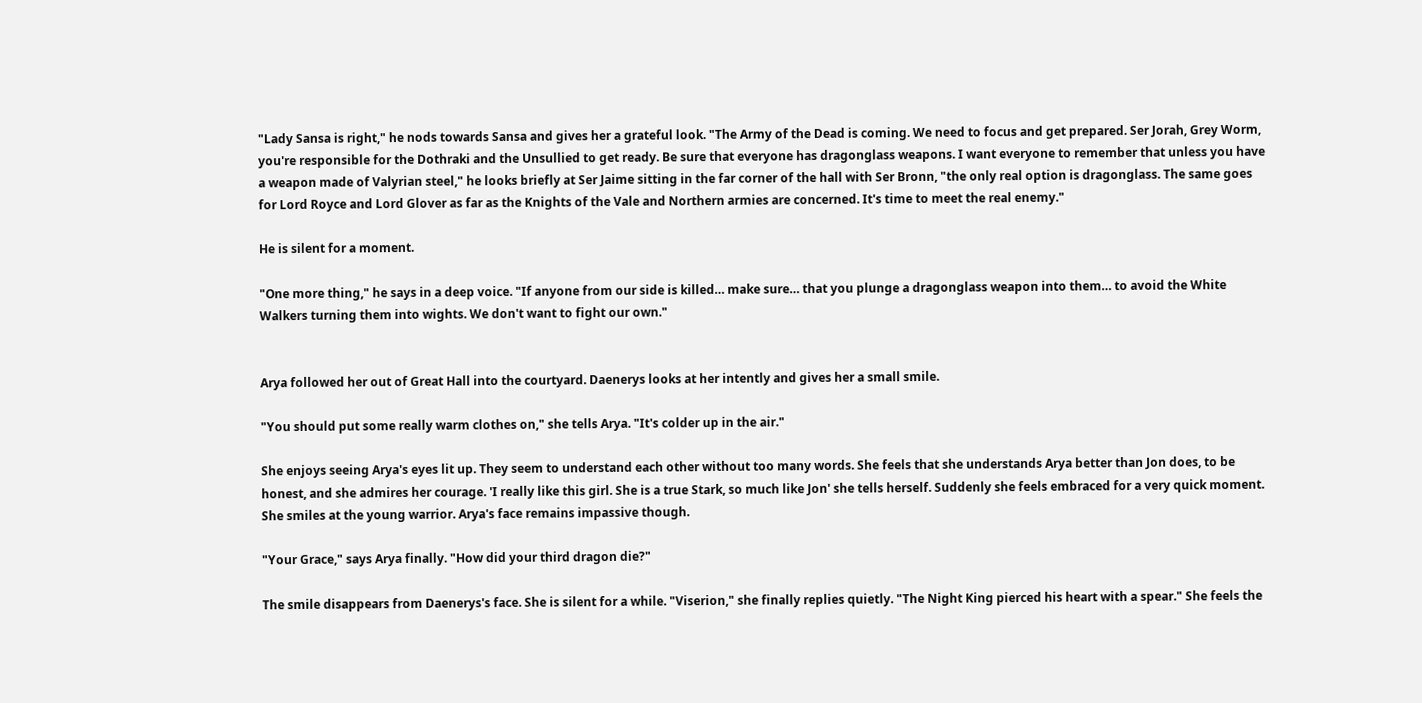"Lady Sansa is right," he nods towards Sansa and gives her a grateful look. "The Army of the Dead is coming. We need to focus and get prepared. Ser Jorah, Grey Worm, you're responsible for the Dothraki and the Unsullied to get ready. Be sure that everyone has dragonglass weapons. I want everyone to remember that unless you have a weapon made of Valyrian steel," he looks briefly at Ser Jaime sitting in the far corner of the hall with Ser Bronn, "the only real option is dragonglass. The same goes for Lord Royce and Lord Glover as far as the Knights of the Vale and Northern armies are concerned. It's time to meet the real enemy."

He is silent for a moment.

"One more thing," he says in a deep voice. "If anyone from our side is killed… make sure… that you plunge a dragonglass weapon into them… to avoid the White Walkers turning them into wights. We don't want to fight our own."


Arya followed her out of Great Hall into the courtyard. Daenerys looks at her intently and gives her a small smile.

"You should put some really warm clothes on," she tells Arya. "It's colder up in the air."

She enjoys seeing Arya's eyes lit up. They seem to understand each other without too many words. She feels that she understands Arya better than Jon does, to be honest, and she admires her courage. 'I really like this girl. She is a true Stark, so much like Jon' she tells herself. Suddenly she feels embraced for a very quick moment. She smiles at the young warrior. Arya's face remains impassive though.

"Your Grace," says Arya finally. "How did your third dragon die?"

The smile disappears from Daenerys's face. She is silent for a while. "Viserion," she finally replies quietly. "The Night King pierced his heart with a spear." She feels the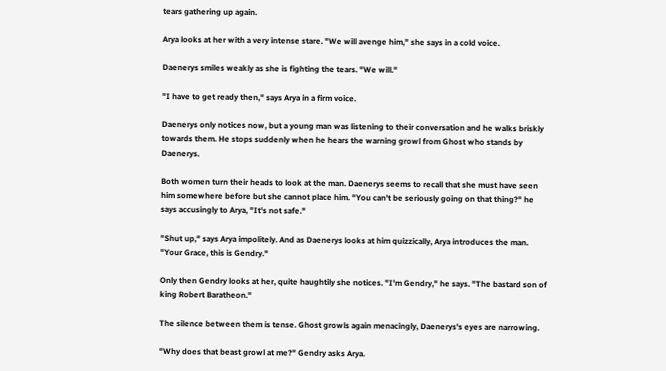tears gathering up again.

Arya looks at her with a very intense stare. "We will avenge him," she says in a cold voice.

Daenerys smiles weakly as she is fighting the tears. "We will."

"I have to get ready then," says Arya in a firm voice.

Daenerys only notices now, but a young man was listening to their conversation and he walks briskly towards them. He stops suddenly when he hears the warning growl from Ghost who stands by Daenerys.

Both women turn their heads to look at the man. Daenerys seems to recall that she must have seen him somewhere before but she cannot place him. "You can't be seriously going on that thing?" he says accusingly to Arya, "It's not safe."

"Shut up," says Arya impolitely. And as Daenerys looks at him quizzically, Arya introduces the man. "Your Grace, this is Gendry."

Only then Gendry looks at her, quite haughtily she notices. "I'm Gendry," he says. "The bastard son of king Robert Baratheon."

The silence between them is tense. Ghost growls again menacingly, Daenerys's eyes are narrowing.

"Why does that beast growl at me?" Gendry asks Arya.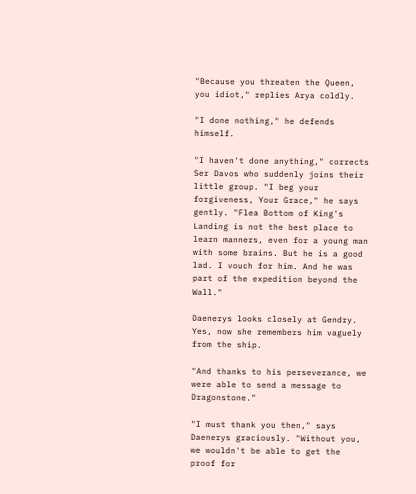"Because you threaten the Queen, you idiot," replies Arya coldly.

"I done nothing," he defends himself.

"I haven't done anything," corrects Ser Davos who suddenly joins their little group. "I beg your forgiveness, Your Grace," he says gently. "Flea Bottom of King's Landing is not the best place to learn manners, even for a young man with some brains. But he is a good lad. I vouch for him. And he was part of the expedition beyond the Wall."

Daenerys looks closely at Gendry. Yes, now she remembers him vaguely from the ship.

"And thanks to his perseverance, we were able to send a message to Dragonstone."

"I must thank you then," says Daenerys graciously. "Without you, we wouldn't be able to get the proof for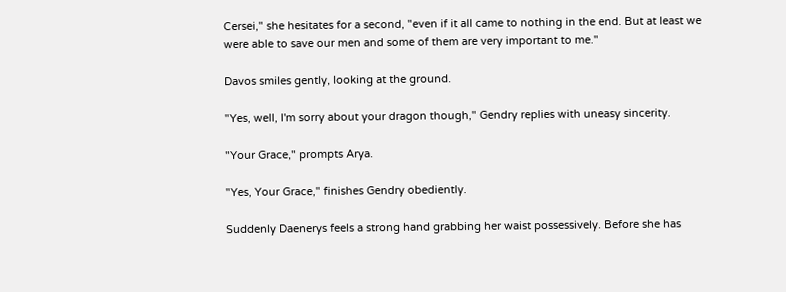Cersei," she hesitates for a second, "even if it all came to nothing in the end. But at least we were able to save our men and some of them are very important to me."

Davos smiles gently, looking at the ground.

"Yes, well, I'm sorry about your dragon though," Gendry replies with uneasy sincerity.

"Your Grace," prompts Arya.

"Yes, Your Grace," finishes Gendry obediently.

Suddenly Daenerys feels a strong hand grabbing her waist possessively. Before she has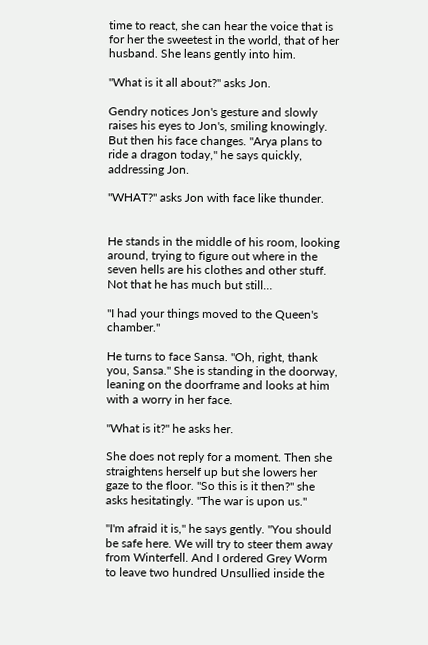time to react, she can hear the voice that is for her the sweetest in the world, that of her husband. She leans gently into him.

"What is it all about?" asks Jon.

Gendry notices Jon's gesture and slowly raises his eyes to Jon's, smiling knowingly. But then his face changes. "Arya plans to ride a dragon today," he says quickly, addressing Jon.

"WHAT?" asks Jon with face like thunder.


He stands in the middle of his room, looking around, trying to figure out where in the seven hells are his clothes and other stuff. Not that he has much but still…

"I had your things moved to the Queen's chamber."

He turns to face Sansa. "Oh, right, thank you, Sansa." She is standing in the doorway, leaning on the doorframe and looks at him with a worry in her face.

"What is it?" he asks her.

She does not reply for a moment. Then she straightens herself up but she lowers her gaze to the floor. "So this is it then?" she asks hesitatingly. "The war is upon us."

"I'm afraid it is," he says gently. "You should be safe here. We will try to steer them away from Winterfell. And I ordered Grey Worm to leave two hundred Unsullied inside the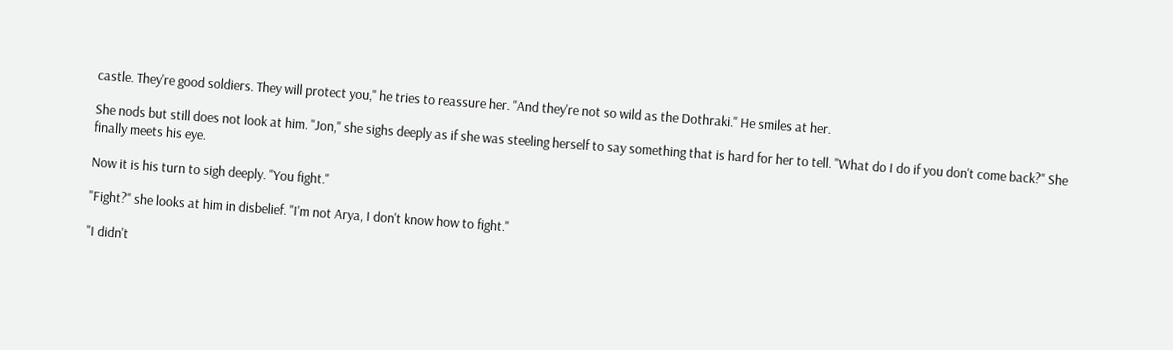castle. They're good soldiers. They will protect you," he tries to reassure her. "And they're not so wild as the Dothraki." He smiles at her.

She nods but still does not look at him. "Jon," she sighs deeply as if she was steeling herself to say something that is hard for her to tell. "What do I do if you don't come back?" She finally meets his eye.

Now it is his turn to sigh deeply. "You fight."

"Fight?" she looks at him in disbelief. "I'm not Arya, I don't know how to fight."

"I didn't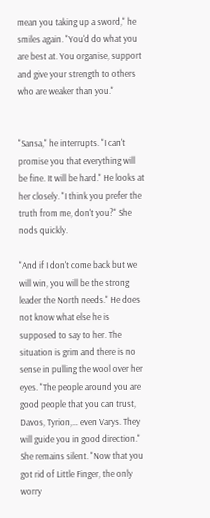mean you taking up a sword," he smiles again. "You'd do what you are best at. You organise, support and give your strength to others who are weaker than you."


"Sansa," he interrupts. "I can't promise you that everything will be fine. It will be hard." He looks at her closely. "I think you prefer the truth from me, don't you?" She nods quickly.

"And if I don't come back but we will win, you will be the strong leader the North needs." He does not know what else he is supposed to say to her. The situation is grim and there is no sense in pulling the wool over her eyes. "The people around you are good people that you can trust, Davos, Tyrion,… even Varys. They will guide you in good direction." She remains silent. "Now that you got rid of Little Finger, the only worry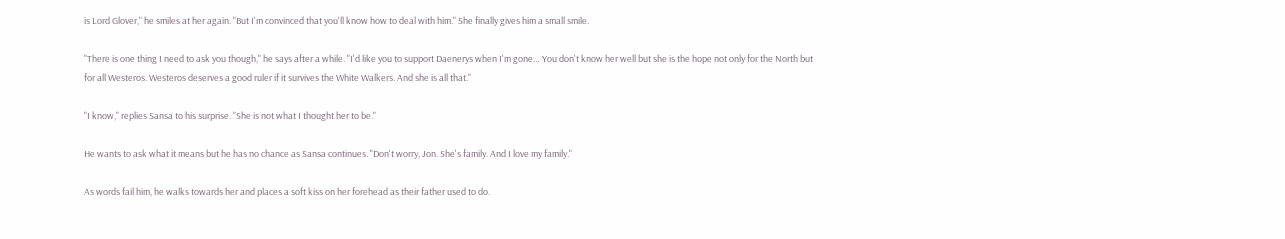is Lord Glover," he smiles at her again. "But I'm convinced that you'll know how to deal with him." She finally gives him a small smile.

"There is one thing I need to ask you though," he says after a while. "I'd like you to support Daenerys when I'm gone… You don't know her well but she is the hope not only for the North but for all Westeros. Westeros deserves a good ruler if it survives the White Walkers. And she is all that."

"I know," replies Sansa to his surprise. "She is not what I thought her to be."

He wants to ask what it means but he has no chance as Sansa continues. "Don't worry, Jon. She's family. And I love my family."

As words fail him, he walks towards her and places a soft kiss on her forehead as their father used to do.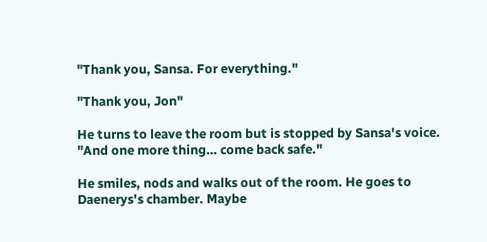"Thank you, Sansa. For everything."

"Thank you, Jon"

He turns to leave the room but is stopped by Sansa's voice. "And one more thing… come back safe."

He smiles, nods and walks out of the room. He goes to Daenerys's chamber. Maybe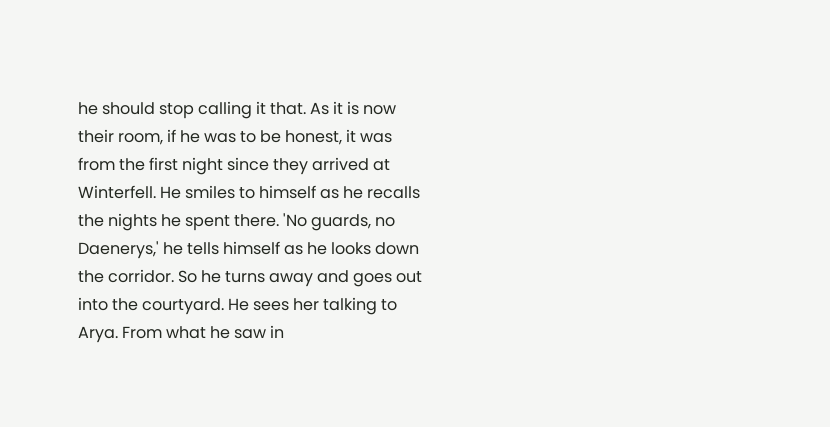he should stop calling it that. As it is now their room, if he was to be honest, it was from the first night since they arrived at Winterfell. He smiles to himself as he recalls the nights he spent there. 'No guards, no Daenerys,' he tells himself as he looks down the corridor. So he turns away and goes out into the courtyard. He sees her talking to Arya. From what he saw in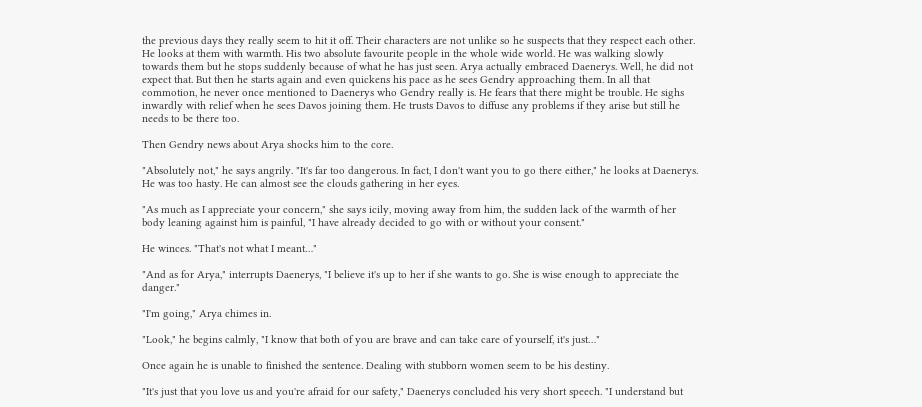the previous days they really seem to hit it off. Their characters are not unlike so he suspects that they respect each other. He looks at them with warmth. His two absolute favourite people in the whole wide world. He was walking slowly towards them but he stops suddenly because of what he has just seen. Arya actually embraced Daenerys. Well, he did not expect that. But then he starts again and even quickens his pace as he sees Gendry approaching them. In all that commotion, he never once mentioned to Daenerys who Gendry really is. He fears that there might be trouble. He sighs inwardly with relief when he sees Davos joining them. He trusts Davos to diffuse any problems if they arise but still he needs to be there too.

Then Gendry news about Arya shocks him to the core.

"Absolutely not," he says angrily. "It's far too dangerous. In fact, I don't want you to go there either," he looks at Daenerys. He was too hasty. He can almost see the clouds gathering in her eyes.

"As much as I appreciate your concern," she says icily, moving away from him, the sudden lack of the warmth of her body leaning against him is painful, "I have already decided to go with or without your consent."

He winces. "That's not what I meant…"

"And as for Arya," interrupts Daenerys, "I believe it's up to her if she wants to go. She is wise enough to appreciate the danger."

"I'm going," Arya chimes in.

"Look," he begins calmly, "I know that both of you are brave and can take care of yourself, it's just…"

Once again he is unable to finished the sentence. Dealing with stubborn women seem to be his destiny.

"It's just that you love us and you're afraid for our safety," Daenerys concluded his very short speech. "I understand but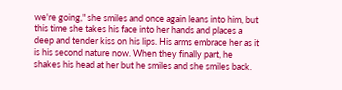we're going," she smiles and once again leans into him, but this time she takes his face into her hands and places a deep and tender kiss on his lips. His arms embrace her as it is his second nature now. When they finally part, he shakes his head at her but he smiles and she smiles back.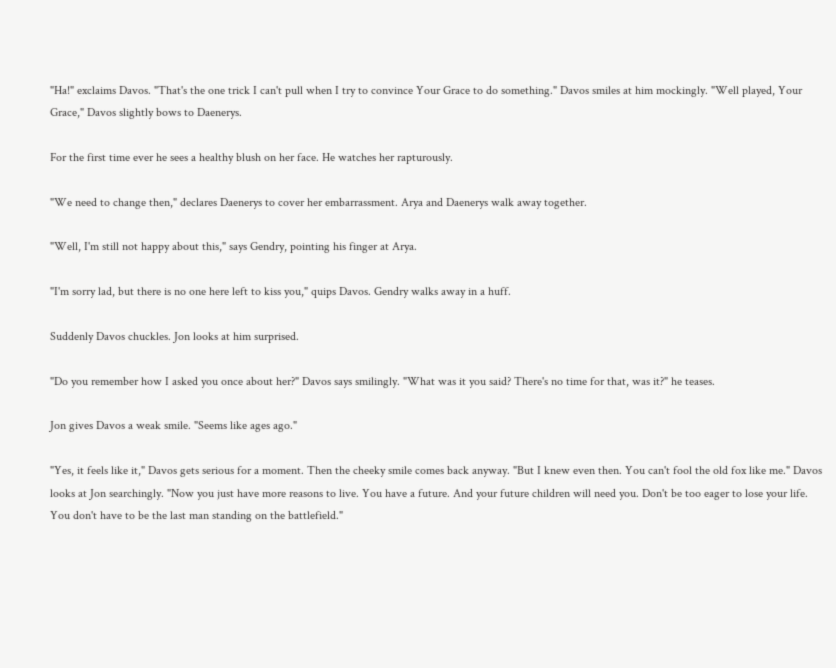"Ha!" exclaims Davos. "That's the one trick I can't pull when I try to convince Your Grace to do something." Davos smiles at him mockingly. "Well played, Your Grace," Davos slightly bows to Daenerys.

For the first time ever he sees a healthy blush on her face. He watches her rapturously.

"We need to change then," declares Daenerys to cover her embarrassment. Arya and Daenerys walk away together.

"Well, I'm still not happy about this," says Gendry, pointing his finger at Arya.

"I'm sorry lad, but there is no one here left to kiss you," quips Davos. Gendry walks away in a huff.

Suddenly Davos chuckles. Jon looks at him surprised.

"Do you remember how I asked you once about her?" Davos says smilingly. "What was it you said? There's no time for that, was it?" he teases.

Jon gives Davos a weak smile. "Seems like ages ago."

"Yes, it feels like it," Davos gets serious for a moment. Then the cheeky smile comes back anyway. "But I knew even then. You can't fool the old fox like me." Davos looks at Jon searchingly. "Now you just have more reasons to live. You have a future. And your future children will need you. Don't be too eager to lose your life. You don't have to be the last man standing on the battlefield."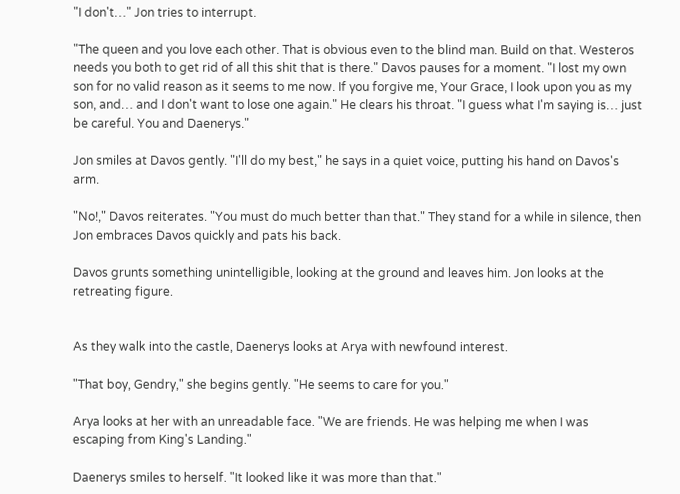"I don't…" Jon tries to interrupt.

"The queen and you love each other. That is obvious even to the blind man. Build on that. Westeros needs you both to get rid of all this shit that is there." Davos pauses for a moment. "I lost my own son for no valid reason as it seems to me now. If you forgive me, Your Grace, I look upon you as my son, and… and I don't want to lose one again." He clears his throat. "I guess what I'm saying is… just be careful. You and Daenerys."

Jon smiles at Davos gently. "I'll do my best," he says in a quiet voice, putting his hand on Davos's arm.

"No!," Davos reiterates. "You must do much better than that." They stand for a while in silence, then Jon embraces Davos quickly and pats his back.

Davos grunts something unintelligible, looking at the ground and leaves him. Jon looks at the retreating figure.


As they walk into the castle, Daenerys looks at Arya with newfound interest.

"That boy, Gendry," she begins gently. "He seems to care for you."

Arya looks at her with an unreadable face. "We are friends. He was helping me when I was escaping from King's Landing."

Daenerys smiles to herself. "It looked like it was more than that."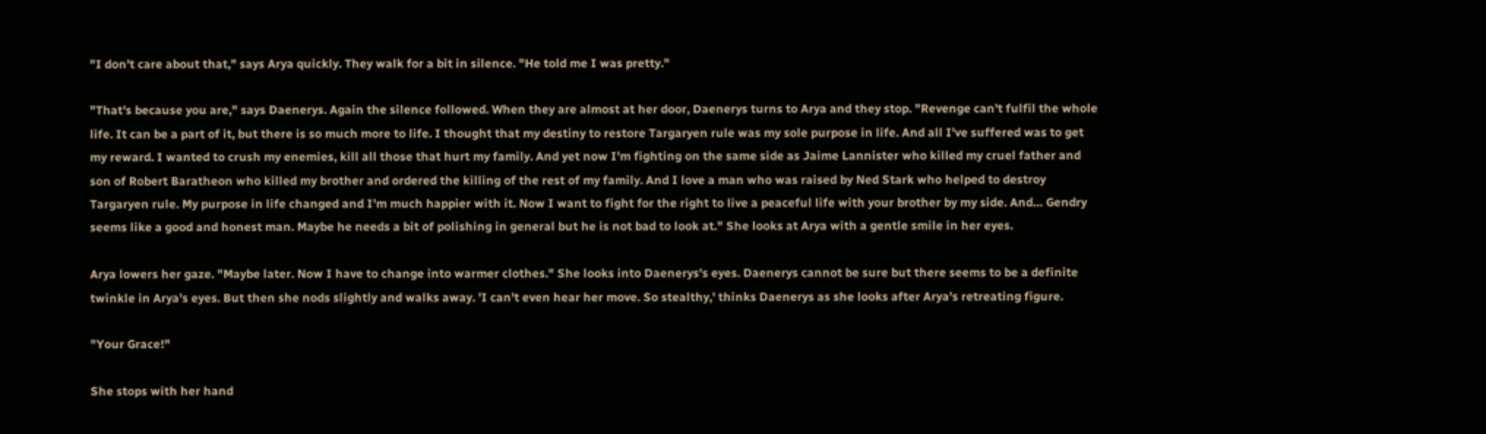"I don't care about that," says Arya quickly. They walk for a bit in silence. "He told me I was pretty."

"That's because you are," says Daenerys. Again the silence followed. When they are almost at her door, Daenerys turns to Arya and they stop. "Revenge can't fulfil the whole life. It can be a part of it, but there is so much more to life. I thought that my destiny to restore Targaryen rule was my sole purpose in life. And all I've suffered was to get my reward. I wanted to crush my enemies, kill all those that hurt my family. And yet now I'm fighting on the same side as Jaime Lannister who killed my cruel father and son of Robert Baratheon who killed my brother and ordered the killing of the rest of my family. And I love a man who was raised by Ned Stark who helped to destroy Targaryen rule. My purpose in life changed and I'm much happier with it. Now I want to fight for the right to live a peaceful life with your brother by my side. And… Gendry seems like a good and honest man. Maybe he needs a bit of polishing in general but he is not bad to look at." She looks at Arya with a gentle smile in her eyes.

Arya lowers her gaze. "Maybe later. Now I have to change into warmer clothes." She looks into Daenerys's eyes. Daenerys cannot be sure but there seems to be a definite twinkle in Arya's eyes. But then she nods slightly and walks away. 'I can't even hear her move. So stealthy,' thinks Daenerys as she looks after Arya's retreating figure.

"Your Grace!"

She stops with her hand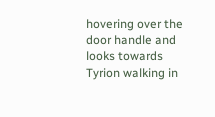hovering over the door handle and looks towards Tyrion walking in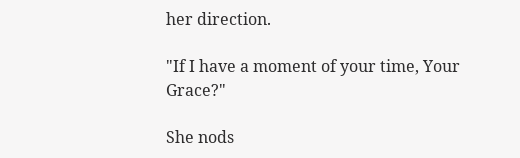her direction.

"If I have a moment of your time, Your Grace?"

She nods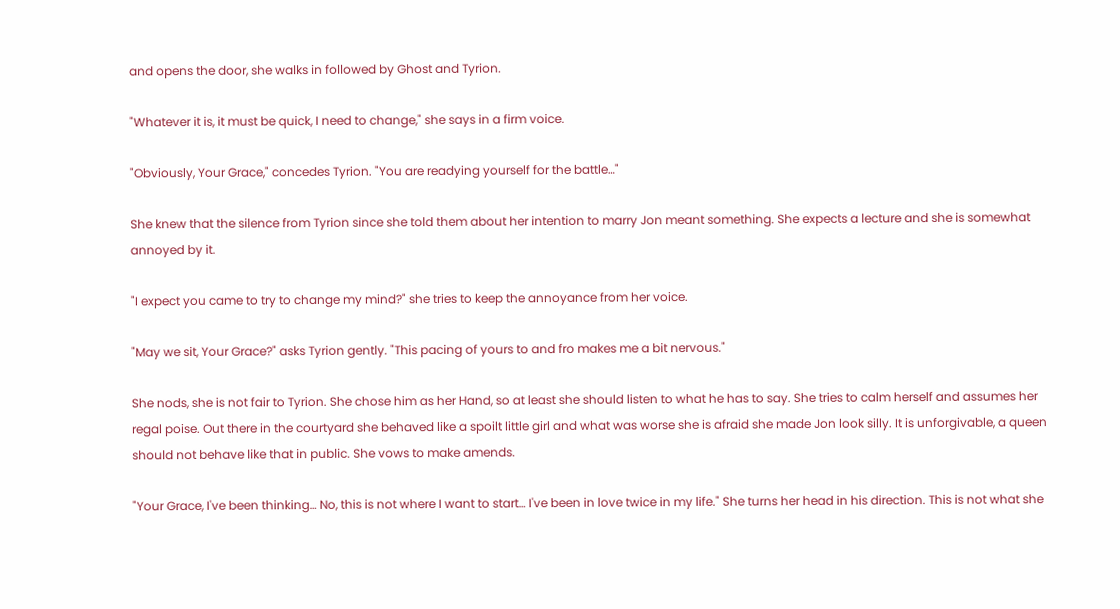and opens the door, she walks in followed by Ghost and Tyrion.

"Whatever it is, it must be quick, I need to change," she says in a firm voice.

"Obviously, Your Grace," concedes Tyrion. "You are readying yourself for the battle…"

She knew that the silence from Tyrion since she told them about her intention to marry Jon meant something. She expects a lecture and she is somewhat annoyed by it.

"I expect you came to try to change my mind?" she tries to keep the annoyance from her voice.

"May we sit, Your Grace?" asks Tyrion gently. "This pacing of yours to and fro makes me a bit nervous."

She nods, she is not fair to Tyrion. She chose him as her Hand, so at least she should listen to what he has to say. She tries to calm herself and assumes her regal poise. Out there in the courtyard she behaved like a spoilt little girl and what was worse she is afraid she made Jon look silly. It is unforgivable, a queen should not behave like that in public. She vows to make amends.

"Your Grace, I've been thinking… No, this is not where I want to start… I've been in love twice in my life." She turns her head in his direction. This is not what she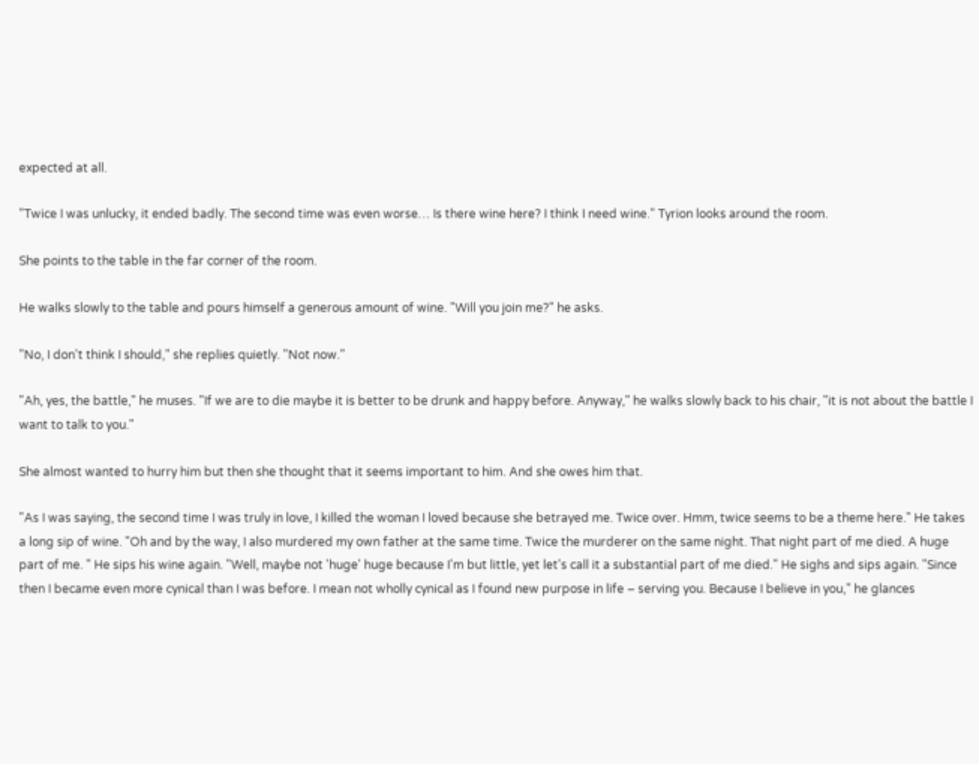expected at all.

"Twice I was unlucky, it ended badly. The second time was even worse… Is there wine here? I think I need wine." Tyrion looks around the room.

She points to the table in the far corner of the room.

He walks slowly to the table and pours himself a generous amount of wine. "Will you join me?" he asks.

"No, I don't think I should," she replies quietly. "Not now."

"Ah, yes, the battle," he muses. "If we are to die maybe it is better to be drunk and happy before. Anyway," he walks slowly back to his chair, "it is not about the battle I want to talk to you."

She almost wanted to hurry him but then she thought that it seems important to him. And she owes him that.

"As I was saying, the second time I was truly in love, I killed the woman I loved because she betrayed me. Twice over. Hmm, twice seems to be a theme here." He takes a long sip of wine. "Oh and by the way, I also murdered my own father at the same time. Twice the murderer on the same night. That night part of me died. A huge part of me. " He sips his wine again. "Well, maybe not 'huge' huge because I'm but little, yet let's call it a substantial part of me died." He sighs and sips again. "Since then I became even more cynical than I was before. I mean not wholly cynical as I found new purpose in life – serving you. Because I believe in you," he glances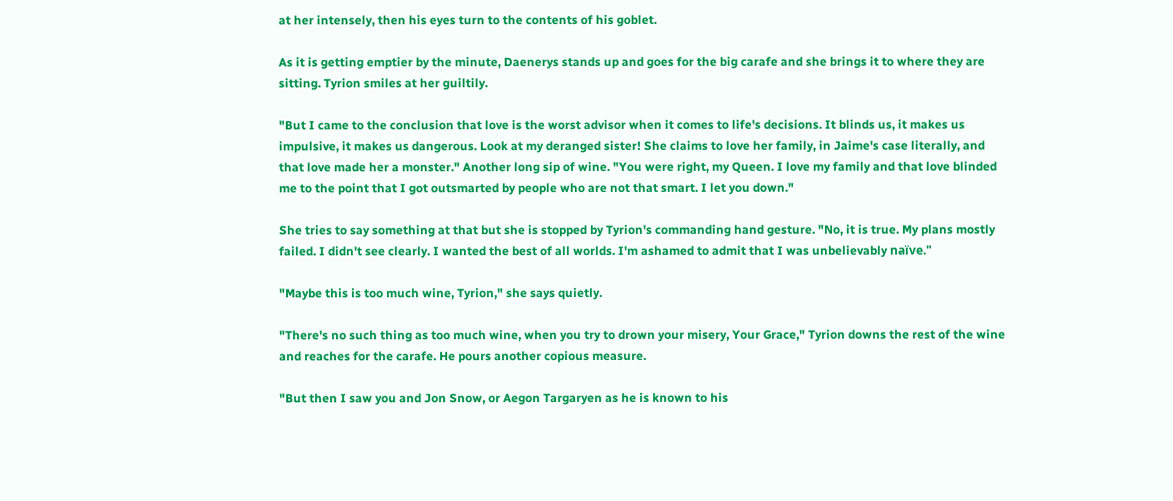at her intensely, then his eyes turn to the contents of his goblet.

As it is getting emptier by the minute, Daenerys stands up and goes for the big carafe and she brings it to where they are sitting. Tyrion smiles at her guiltily.

"But I came to the conclusion that love is the worst advisor when it comes to life's decisions. It blinds us, it makes us impulsive, it makes us dangerous. Look at my deranged sister! She claims to love her family, in Jaime's case literally, and that love made her a monster." Another long sip of wine. "You were right, my Queen. I love my family and that love blinded me to the point that I got outsmarted by people who are not that smart. I let you down."

She tries to say something at that but she is stopped by Tyrion's commanding hand gesture. "No, it is true. My plans mostly failed. I didn't see clearly. I wanted the best of all worlds. I'm ashamed to admit that I was unbelievably naïve."

"Maybe this is too much wine, Tyrion," she says quietly.

"There's no such thing as too much wine, when you try to drown your misery, Your Grace," Tyrion downs the rest of the wine and reaches for the carafe. He pours another copious measure.

"But then I saw you and Jon Snow, or Aegon Targaryen as he is known to his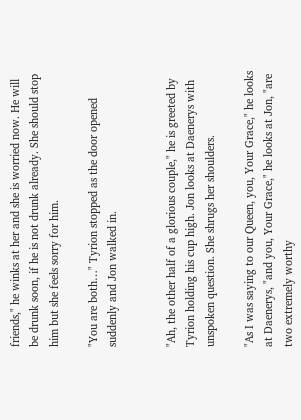friends," he winks at her and she is worried now. He will be drunk soon, if he is not drunk already. She should stop him but she feels sorry for him.

"You are both…" Tyrion stopped as the door opened suddenly and Jon walked in.


"Ah, the other half of a glorious couple," he is greeted by Tyrion holding his cup high. Jon looks at Daenerys with unspoken question. She shrugs her shoulders.

"As I was saying to our Queen, you, Your Grace," he looks at Daenerys, "and you, Your Grace," he looks at Jon, "are two extremely worthy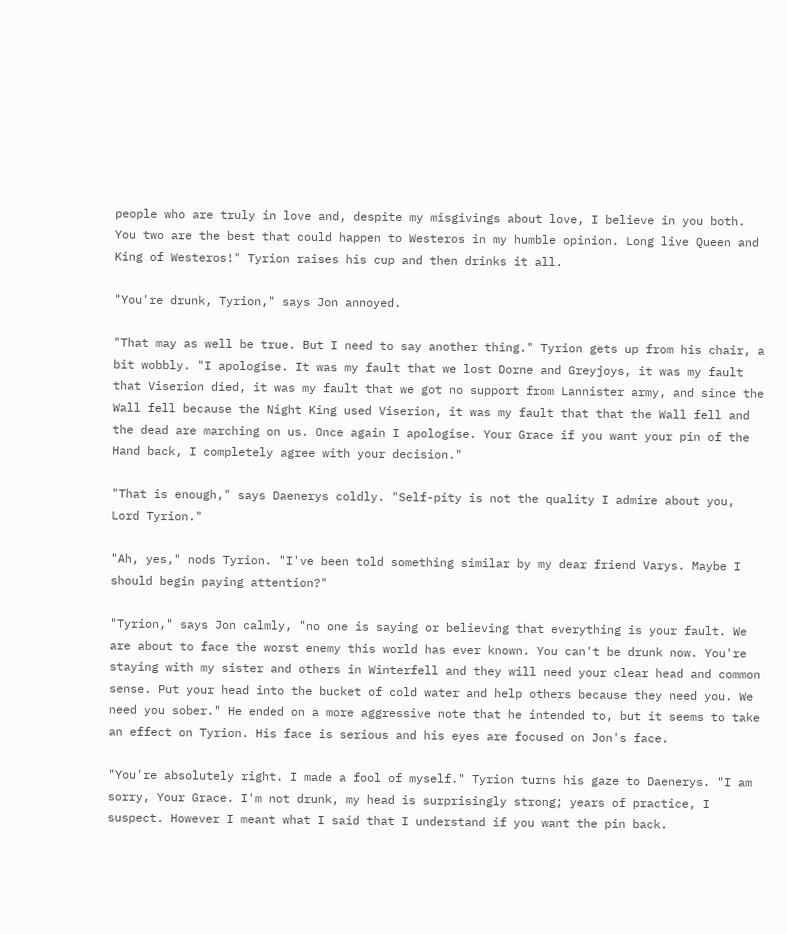people who are truly in love and, despite my misgivings about love, I believe in you both. You two are the best that could happen to Westeros in my humble opinion. Long live Queen and King of Westeros!" Tyrion raises his cup and then drinks it all.

"You're drunk, Tyrion," says Jon annoyed.

"That may as well be true. But I need to say another thing." Tyrion gets up from his chair, a bit wobbly. "I apologise. It was my fault that we lost Dorne and Greyjoys, it was my fault that Viserion died, it was my fault that we got no support from Lannister army, and since the Wall fell because the Night King used Viserion, it was my fault that that the Wall fell and the dead are marching on us. Once again I apologise. Your Grace if you want your pin of the Hand back, I completely agree with your decision."

"That is enough," says Daenerys coldly. "Self-pity is not the quality I admire about you, Lord Tyrion."

"Ah, yes," nods Tyrion. "I've been told something similar by my dear friend Varys. Maybe I should begin paying attention?"

"Tyrion," says Jon calmly, "no one is saying or believing that everything is your fault. We are about to face the worst enemy this world has ever known. You can't be drunk now. You're staying with my sister and others in Winterfell and they will need your clear head and common sense. Put your head into the bucket of cold water and help others because they need you. We need you sober." He ended on a more aggressive note that he intended to, but it seems to take an effect on Tyrion. His face is serious and his eyes are focused on Jon's face.

"You're absolutely right. I made a fool of myself." Tyrion turns his gaze to Daenerys. "I am sorry, Your Grace. I'm not drunk, my head is surprisingly strong; years of practice, I suspect. However I meant what I said that I understand if you want the pin back.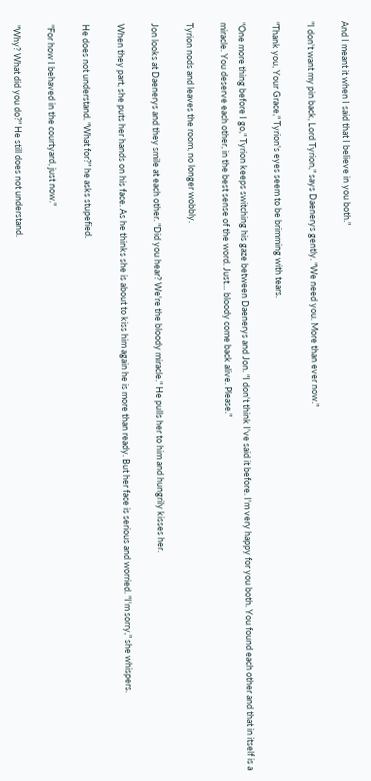And I meant it when I said that I believe in you both."

"I don't want my pin back, Lord Tyrion," says Daenerys gently. "We need you. More than ever now."

"Thank you, Your Grace," Tyrion's eyes seem to be brimming with tears.

"One more thing before I go," Tyrion keeps switching his gaze between Daenerys and Jon. "I don't think I've said it before. I'm very happy for you both. You found each other and that in itself is a miracle. You deserve each other, in the best sense of the word. Just… bloody come back alive. Please."

Tyrion nods and leaves the room, no longer wobbly.

Jon looks at Daenerys and they smile at each other. "Did you hear? We're the bloody miracle." He pulls her to him and hungrily kisses her.

When they part, she puts her hands on his face. As he thinks she is about to kiss him again he is more than ready. But her face is serious and worried. "I'm sorry," she whispers.

He does not understand. "What for?" he asks stupefied.

"For how I behaved in the courtyard, just now."

"Why? What did you do?" He still does not understand.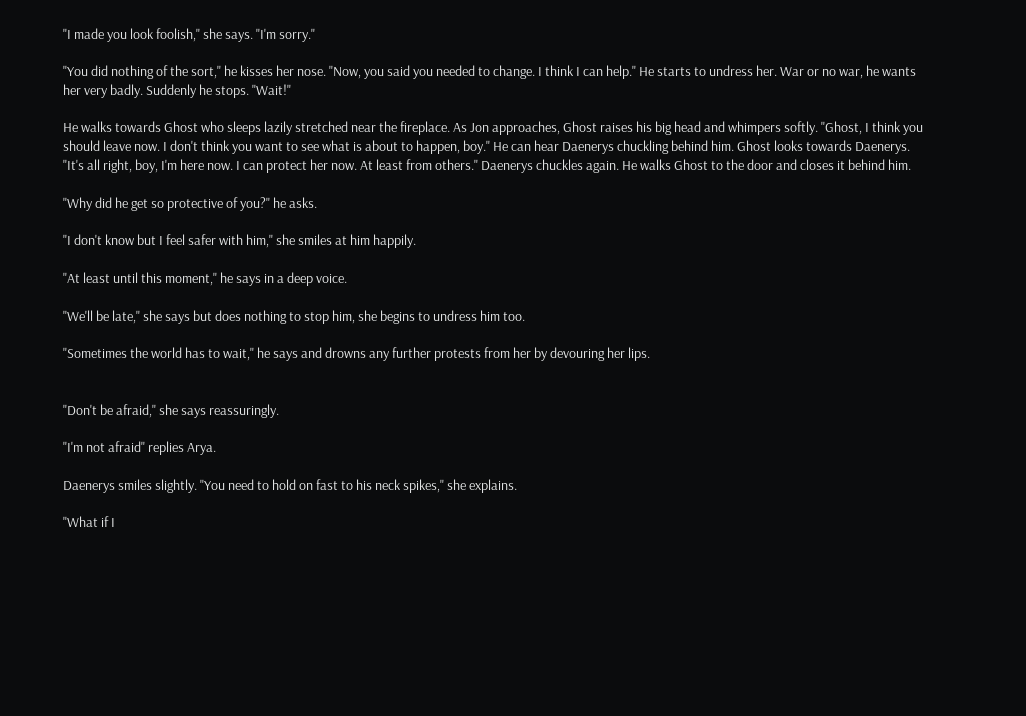"I made you look foolish," she says. "I'm sorry."

"You did nothing of the sort," he kisses her nose. "Now, you said you needed to change. I think I can help." He starts to undress her. War or no war, he wants her very badly. Suddenly he stops. "Wait!"

He walks towards Ghost who sleeps lazily stretched near the fireplace. As Jon approaches, Ghost raises his big head and whimpers softly. "Ghost, I think you should leave now. I don't think you want to see what is about to happen, boy." He can hear Daenerys chuckling behind him. Ghost looks towards Daenerys. "It's all right, boy, I'm here now. I can protect her now. At least from others." Daenerys chuckles again. He walks Ghost to the door and closes it behind him.

"Why did he get so protective of you?" he asks.

"I don't know but I feel safer with him," she smiles at him happily.

"At least until this moment," he says in a deep voice.

"We'll be late," she says but does nothing to stop him, she begins to undress him too.

"Sometimes the world has to wait," he says and drowns any further protests from her by devouring her lips.


"Don't be afraid," she says reassuringly.

"I'm not afraid" replies Arya.

Daenerys smiles slightly. "You need to hold on fast to his neck spikes," she explains.

"What if I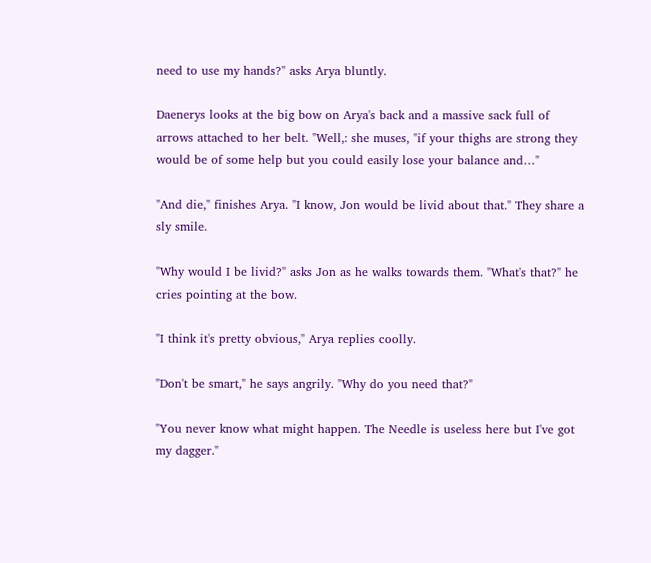need to use my hands?" asks Arya bluntly.

Daenerys looks at the big bow on Arya's back and a massive sack full of arrows attached to her belt. "Well,: she muses, "if your thighs are strong they would be of some help but you could easily lose your balance and…"

"And die," finishes Arya. "I know, Jon would be livid about that." They share a sly smile.

"Why would I be livid?" asks Jon as he walks towards them. "What's that?" he cries pointing at the bow.

"I think it's pretty obvious," Arya replies coolly.

"Don't be smart," he says angrily. "Why do you need that?"

"You never know what might happen. The Needle is useless here but I've got my dagger."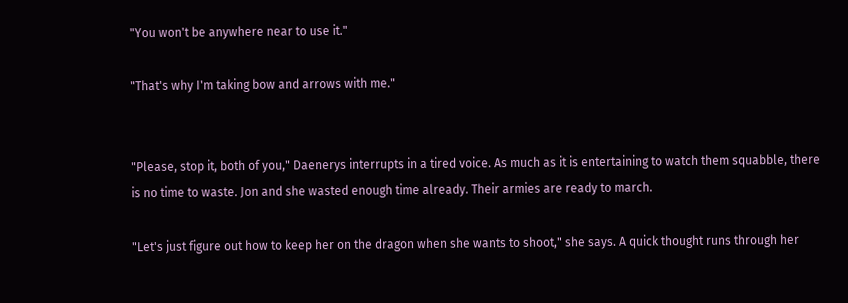"You won't be anywhere near to use it."

"That's why I'm taking bow and arrows with me."


"Please, stop it, both of you," Daenerys interrupts in a tired voice. As much as it is entertaining to watch them squabble, there is no time to waste. Jon and she wasted enough time already. Their armies are ready to march.

"Let's just figure out how to keep her on the dragon when she wants to shoot," she says. A quick thought runs through her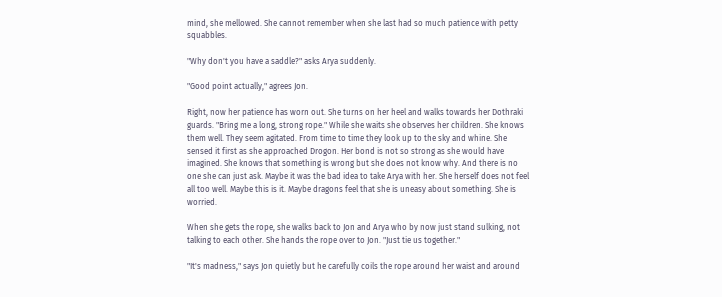mind, she mellowed. She cannot remember when she last had so much patience with petty squabbles.

"Why don't you have a saddle?" asks Arya suddenly.

"Good point actually," agrees Jon.

Right, now her patience has worn out. She turns on her heel and walks towards her Dothraki guards. "Bring me a long, strong rope." While she waits she observes her children. She knows them well. They seem agitated. From time to time they look up to the sky and whine. She sensed it first as she approached Drogon. Her bond is not so strong as she would have imagined. She knows that something is wrong but she does not know why. And there is no one she can just ask. Maybe it was the bad idea to take Arya with her. She herself does not feel all too well. Maybe this is it. Maybe dragons feel that she is uneasy about something. She is worried.

When she gets the rope, she walks back to Jon and Arya who by now just stand sulking, not talking to each other. She hands the rope over to Jon. "Just tie us together."

"It's madness," says Jon quietly but he carefully coils the rope around her waist and around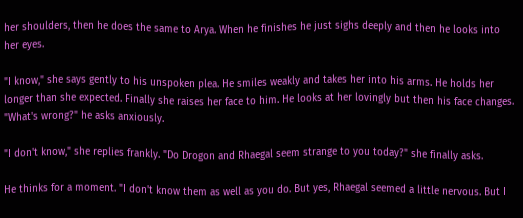her shoulders, then he does the same to Arya. When he finishes he just sighs deeply and then he looks into her eyes.

"I know," she says gently to his unspoken plea. He smiles weakly and takes her into his arms. He holds her longer than she expected. Finally she raises her face to him. He looks at her lovingly but then his face changes. "What's wrong?" he asks anxiously.

"I don't know," she replies frankly. "Do Drogon and Rhaegal seem strange to you today?" she finally asks.

He thinks for a moment. "I don't know them as well as you do. But yes, Rhaegal seemed a little nervous. But I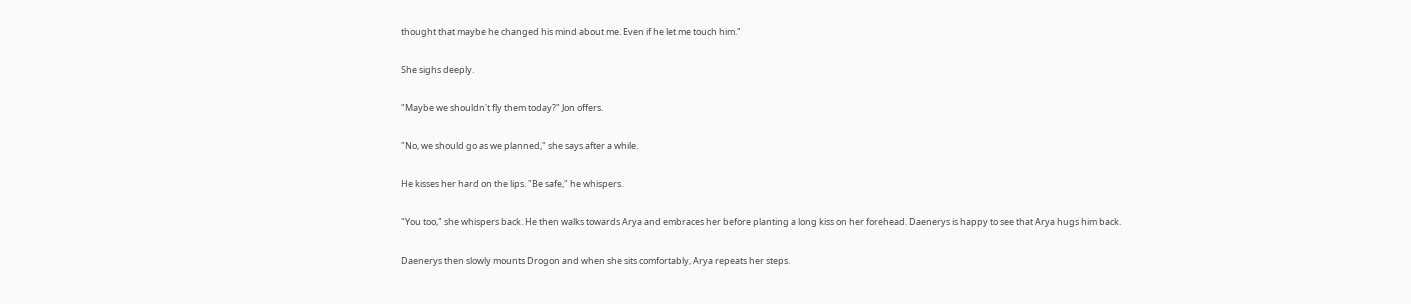thought that maybe he changed his mind about me. Even if he let me touch him."

She sighs deeply.

"Maybe we shouldn't fly them today?" Jon offers.

"No, we should go as we planned," she says after a while.

He kisses her hard on the lips. "Be safe," he whispers.

"You too," she whispers back. He then walks towards Arya and embraces her before planting a long kiss on her forehead. Daenerys is happy to see that Arya hugs him back.

Daenerys then slowly mounts Drogon and when she sits comfortably, Arya repeats her steps.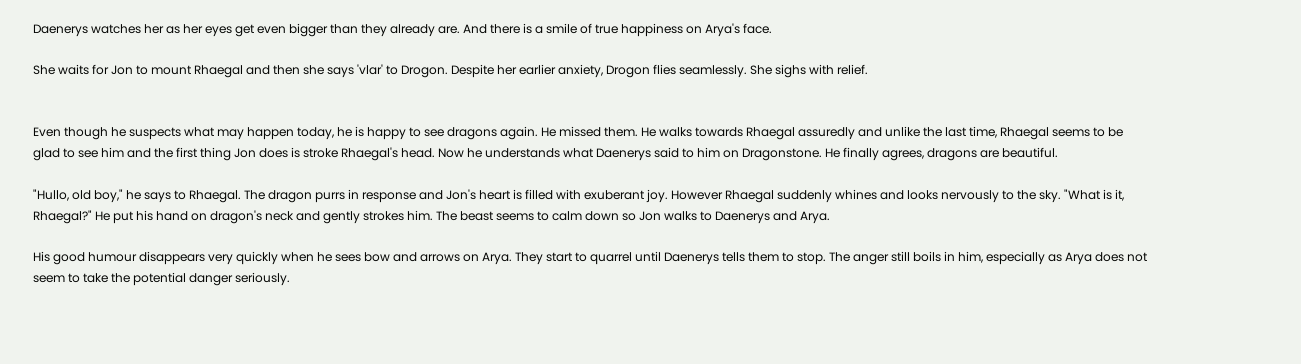Daenerys watches her as her eyes get even bigger than they already are. And there is a smile of true happiness on Arya's face.

She waits for Jon to mount Rhaegal and then she says 'vlar' to Drogon. Despite her earlier anxiety, Drogon flies seamlessly. She sighs with relief.


Even though he suspects what may happen today, he is happy to see dragons again. He missed them. He walks towards Rhaegal assuredly and unlike the last time, Rhaegal seems to be glad to see him and the first thing Jon does is stroke Rhaegal's head. Now he understands what Daenerys said to him on Dragonstone. He finally agrees, dragons are beautiful.

"Hullo, old boy," he says to Rhaegal. The dragon purrs in response and Jon's heart is filled with exuberant joy. However Rhaegal suddenly whines and looks nervously to the sky. "What is it, Rhaegal?" He put his hand on dragon's neck and gently strokes him. The beast seems to calm down so Jon walks to Daenerys and Arya.

His good humour disappears very quickly when he sees bow and arrows on Arya. They start to quarrel until Daenerys tells them to stop. The anger still boils in him, especially as Arya does not seem to take the potential danger seriously.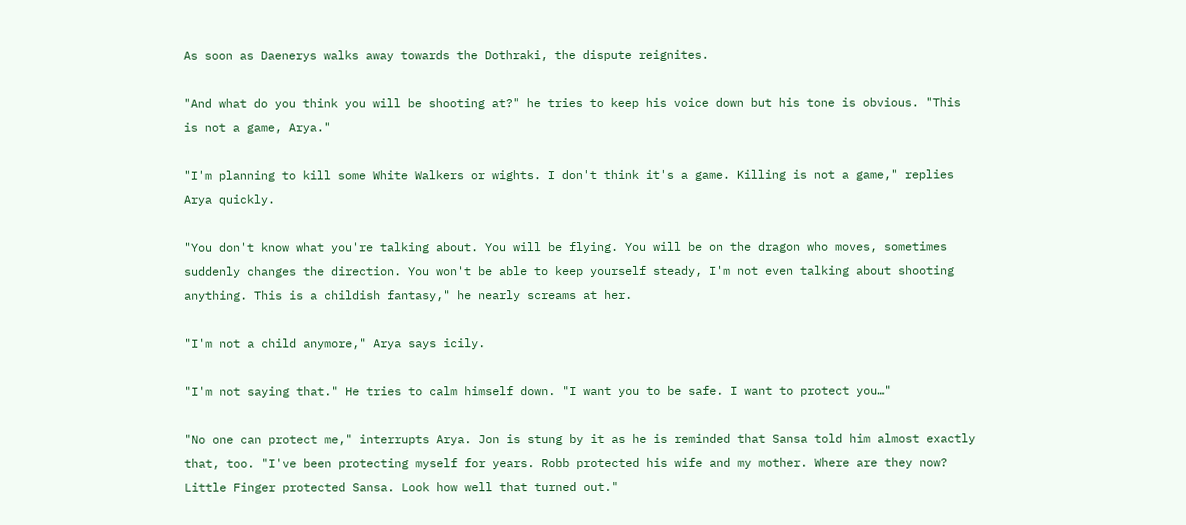As soon as Daenerys walks away towards the Dothraki, the dispute reignites.

"And what do you think you will be shooting at?" he tries to keep his voice down but his tone is obvious. "This is not a game, Arya."

"I'm planning to kill some White Walkers or wights. I don't think it's a game. Killing is not a game," replies Arya quickly.

"You don't know what you're talking about. You will be flying. You will be on the dragon who moves, sometimes suddenly changes the direction. You won't be able to keep yourself steady, I'm not even talking about shooting anything. This is a childish fantasy," he nearly screams at her.

"I'm not a child anymore," Arya says icily.

"I'm not saying that." He tries to calm himself down. "I want you to be safe. I want to protect you…"

"No one can protect me," interrupts Arya. Jon is stung by it as he is reminded that Sansa told him almost exactly that, too. "I've been protecting myself for years. Robb protected his wife and my mother. Where are they now? Little Finger protected Sansa. Look how well that turned out."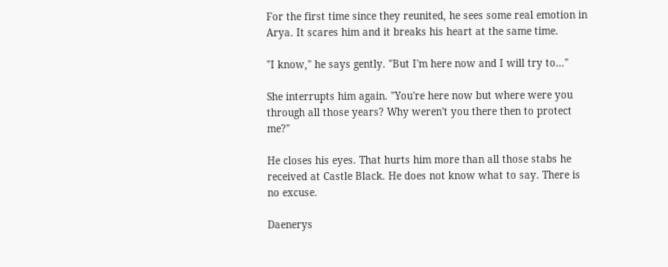For the first time since they reunited, he sees some real emotion in Arya. It scares him and it breaks his heart at the same time.

"I know," he says gently. "But I'm here now and I will try to…"

She interrupts him again. "You're here now but where were you through all those years? Why weren't you there then to protect me?"

He closes his eyes. That hurts him more than all those stabs he received at Castle Black. He does not know what to say. There is no excuse.

Daenerys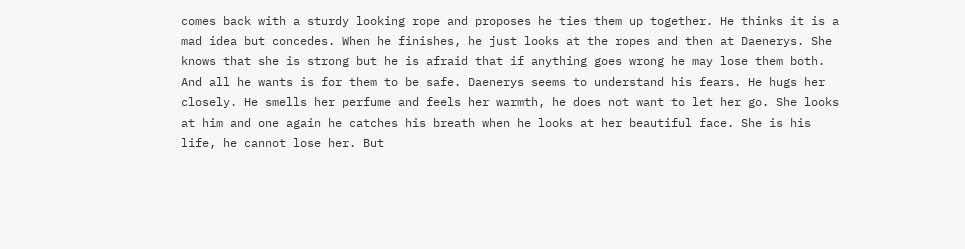comes back with a sturdy looking rope and proposes he ties them up together. He thinks it is a mad idea but concedes. When he finishes, he just looks at the ropes and then at Daenerys. She knows that she is strong but he is afraid that if anything goes wrong he may lose them both. And all he wants is for them to be safe. Daenerys seems to understand his fears. He hugs her closely. He smells her perfume and feels her warmth, he does not want to let her go. She looks at him and one again he catches his breath when he looks at her beautiful face. She is his life, he cannot lose her. But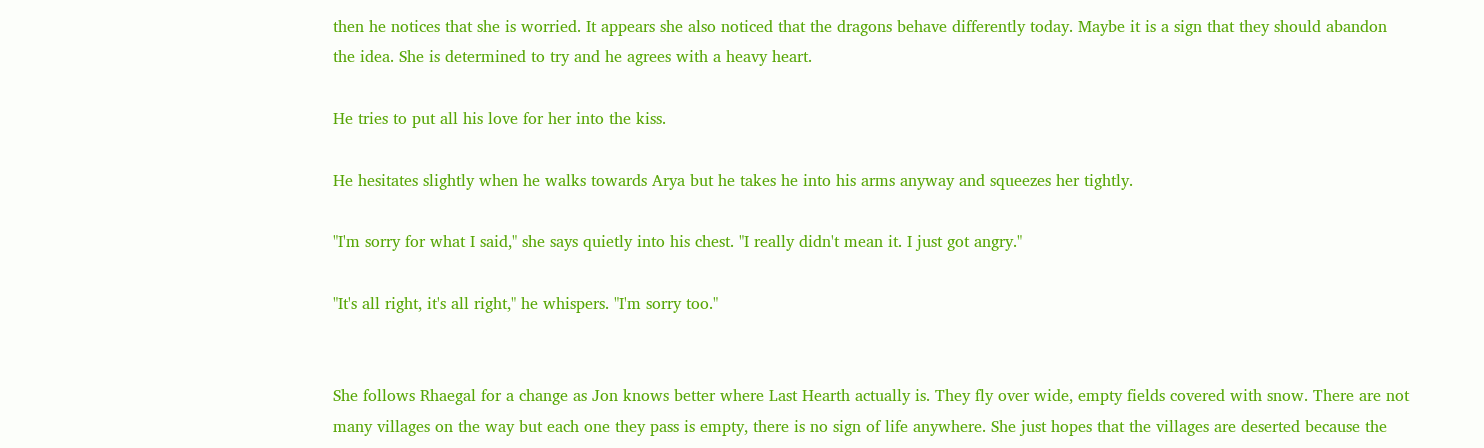then he notices that she is worried. It appears she also noticed that the dragons behave differently today. Maybe it is a sign that they should abandon the idea. She is determined to try and he agrees with a heavy heart.

He tries to put all his love for her into the kiss.

He hesitates slightly when he walks towards Arya but he takes he into his arms anyway and squeezes her tightly.

"I'm sorry for what I said," she says quietly into his chest. "I really didn't mean it. I just got angry."

"It's all right, it's all right," he whispers. "I'm sorry too."


She follows Rhaegal for a change as Jon knows better where Last Hearth actually is. They fly over wide, empty fields covered with snow. There are not many villages on the way but each one they pass is empty, there is no sign of life anywhere. She just hopes that the villages are deserted because the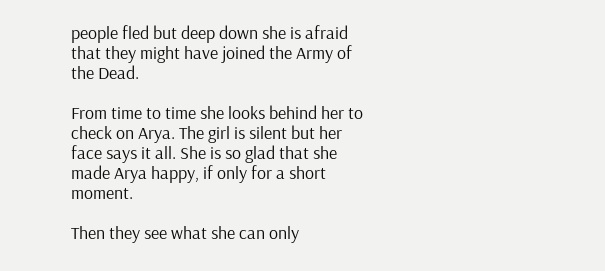people fled but deep down she is afraid that they might have joined the Army of the Dead.

From time to time she looks behind her to check on Arya. The girl is silent but her face says it all. She is so glad that she made Arya happy, if only for a short moment.

Then they see what she can only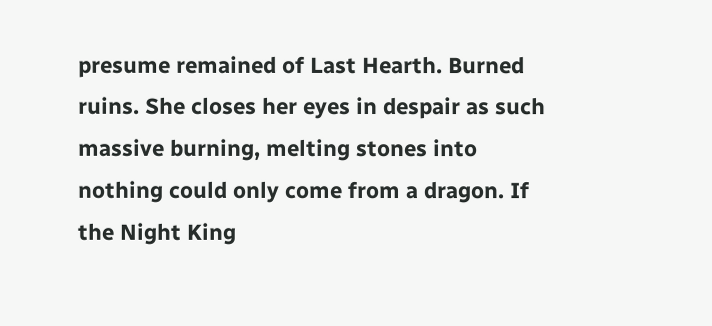presume remained of Last Hearth. Burned ruins. She closes her eyes in despair as such massive burning, melting stones into nothing could only come from a dragon. If the Night King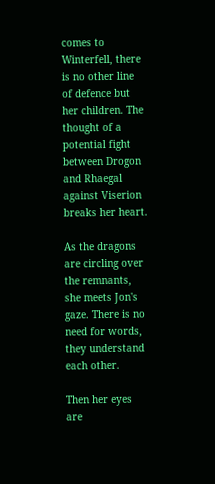comes to Winterfell, there is no other line of defence but her children. The thought of a potential fight between Drogon and Rhaegal against Viserion breaks her heart.

As the dragons are circling over the remnants, she meets Jon's gaze. There is no need for words, they understand each other.

Then her eyes are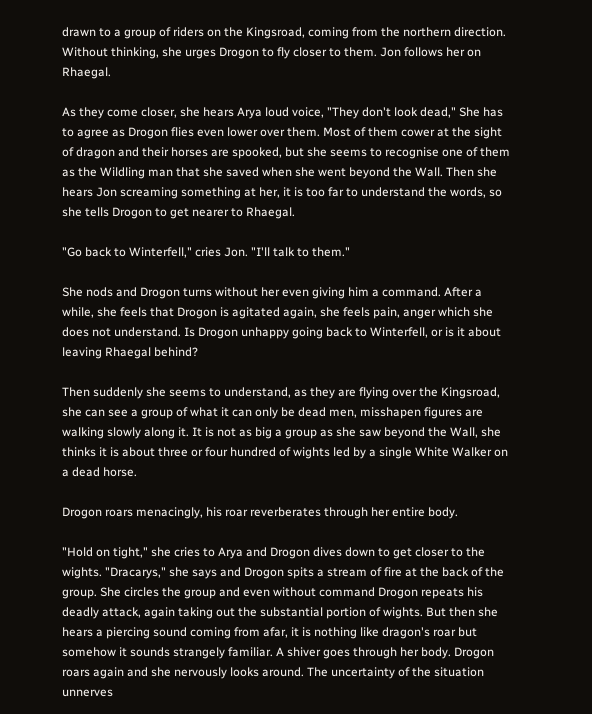drawn to a group of riders on the Kingsroad, coming from the northern direction. Without thinking, she urges Drogon to fly closer to them. Jon follows her on Rhaegal.

As they come closer, she hears Arya loud voice, "They don't look dead," She has to agree as Drogon flies even lower over them. Most of them cower at the sight of dragon and their horses are spooked, but she seems to recognise one of them as the Wildling man that she saved when she went beyond the Wall. Then she hears Jon screaming something at her, it is too far to understand the words, so she tells Drogon to get nearer to Rhaegal.

"Go back to Winterfell," cries Jon. "I'll talk to them."

She nods and Drogon turns without her even giving him a command. After a while, she feels that Drogon is agitated again, she feels pain, anger which she does not understand. Is Drogon unhappy going back to Winterfell, or is it about leaving Rhaegal behind?

Then suddenly she seems to understand, as they are flying over the Kingsroad, she can see a group of what it can only be dead men, misshapen figures are walking slowly along it. It is not as big a group as she saw beyond the Wall, she thinks it is about three or four hundred of wights led by a single White Walker on a dead horse.

Drogon roars menacingly, his roar reverberates through her entire body.

"Hold on tight," she cries to Arya and Drogon dives down to get closer to the wights. "Dracarys," she says and Drogon spits a stream of fire at the back of the group. She circles the group and even without command Drogon repeats his deadly attack, again taking out the substantial portion of wights. But then she hears a piercing sound coming from afar, it is nothing like dragon's roar but somehow it sounds strangely familiar. A shiver goes through her body. Drogon roars again and she nervously looks around. The uncertainty of the situation unnerves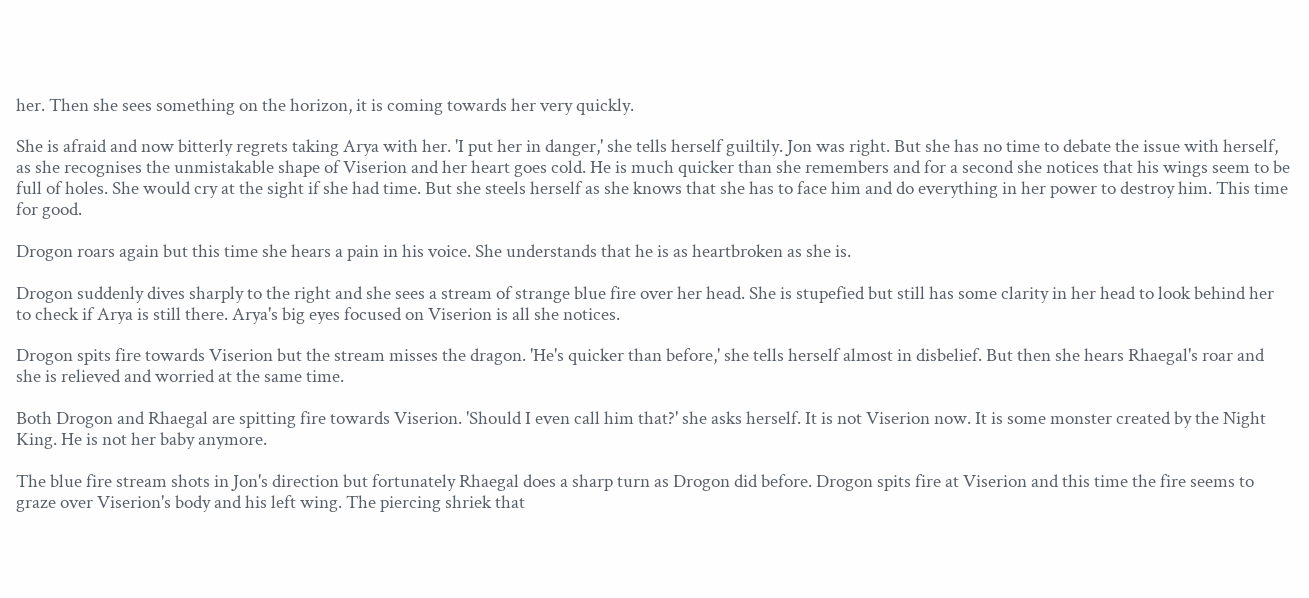her. Then she sees something on the horizon, it is coming towards her very quickly.

She is afraid and now bitterly regrets taking Arya with her. 'I put her in danger,' she tells herself guiltily. Jon was right. But she has no time to debate the issue with herself, as she recognises the unmistakable shape of Viserion and her heart goes cold. He is much quicker than she remembers and for a second she notices that his wings seem to be full of holes. She would cry at the sight if she had time. But she steels herself as she knows that she has to face him and do everything in her power to destroy him. This time for good.

Drogon roars again but this time she hears a pain in his voice. She understands that he is as heartbroken as she is.

Drogon suddenly dives sharply to the right and she sees a stream of strange blue fire over her head. She is stupefied but still has some clarity in her head to look behind her to check if Arya is still there. Arya's big eyes focused on Viserion is all she notices.

Drogon spits fire towards Viserion but the stream misses the dragon. 'He's quicker than before,' she tells herself almost in disbelief. But then she hears Rhaegal's roar and she is relieved and worried at the same time.

Both Drogon and Rhaegal are spitting fire towards Viserion. 'Should I even call him that?' she asks herself. It is not Viserion now. It is some monster created by the Night King. He is not her baby anymore.

The blue fire stream shots in Jon's direction but fortunately Rhaegal does a sharp turn as Drogon did before. Drogon spits fire at Viserion and this time the fire seems to graze over Viserion's body and his left wing. The piercing shriek that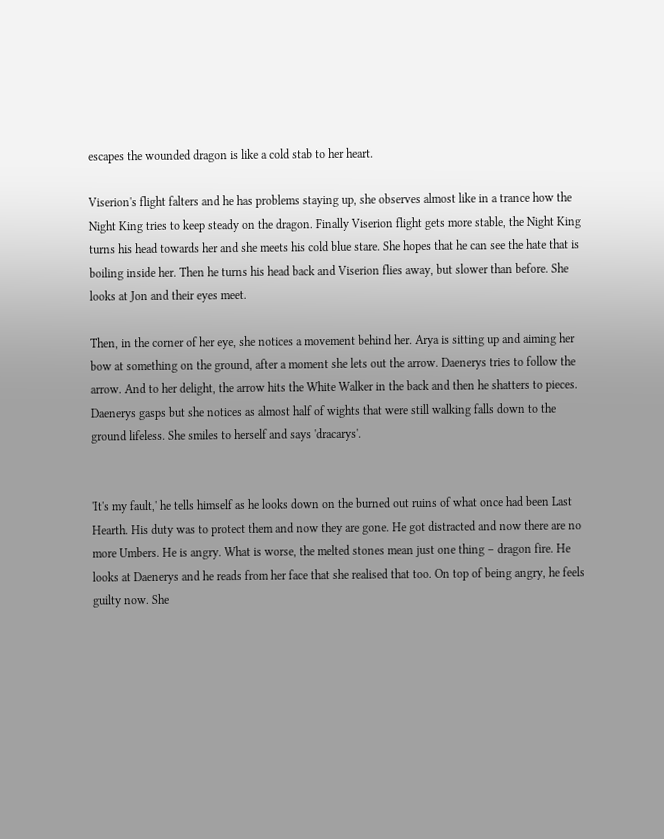escapes the wounded dragon is like a cold stab to her heart.

Viserion's flight falters and he has problems staying up, she observes almost like in a trance how the Night King tries to keep steady on the dragon. Finally Viserion flight gets more stable, the Night King turns his head towards her and she meets his cold blue stare. She hopes that he can see the hate that is boiling inside her. Then he turns his head back and Viserion flies away, but slower than before. She looks at Jon and their eyes meet.

Then, in the corner of her eye, she notices a movement behind her. Arya is sitting up and aiming her bow at something on the ground, after a moment she lets out the arrow. Daenerys tries to follow the arrow. And to her delight, the arrow hits the White Walker in the back and then he shatters to pieces. Daenerys gasps but she notices as almost half of wights that were still walking falls down to the ground lifeless. She smiles to herself and says 'dracarys'.


'It's my fault,' he tells himself as he looks down on the burned out ruins of what once had been Last Hearth. His duty was to protect them and now they are gone. He got distracted and now there are no more Umbers. He is angry. What is worse, the melted stones mean just one thing – dragon fire. He looks at Daenerys and he reads from her face that she realised that too. On top of being angry, he feels guilty now. She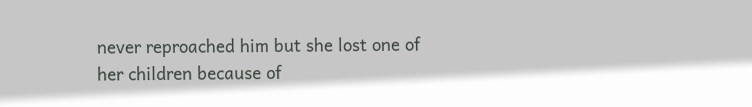never reproached him but she lost one of her children because of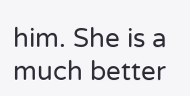him. She is a much better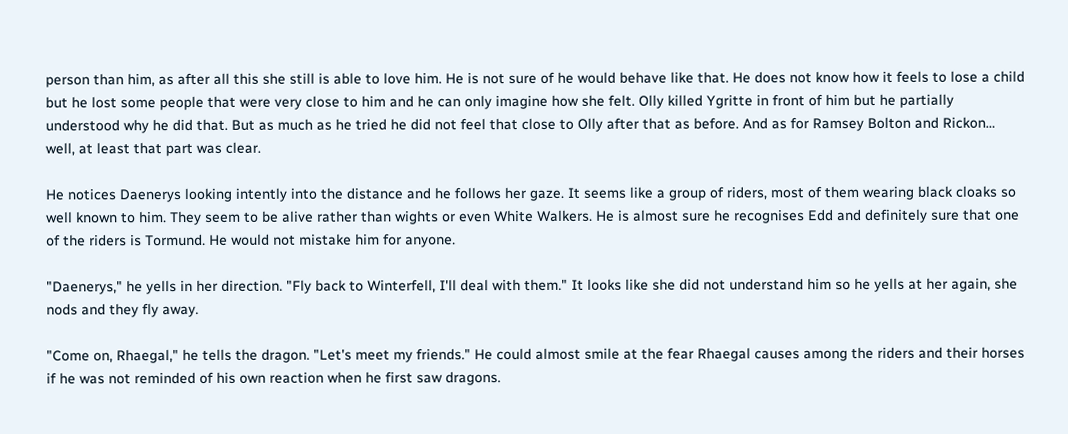person than him, as after all this she still is able to love him. He is not sure of he would behave like that. He does not know how it feels to lose a child but he lost some people that were very close to him and he can only imagine how she felt. Olly killed Ygritte in front of him but he partially understood why he did that. But as much as he tried he did not feel that close to Olly after that as before. And as for Ramsey Bolton and Rickon… well, at least that part was clear.

He notices Daenerys looking intently into the distance and he follows her gaze. It seems like a group of riders, most of them wearing black cloaks so well known to him. They seem to be alive rather than wights or even White Walkers. He is almost sure he recognises Edd and definitely sure that one of the riders is Tormund. He would not mistake him for anyone.

"Daenerys," he yells in her direction. "Fly back to Winterfell, I'll deal with them." It looks like she did not understand him so he yells at her again, she nods and they fly away.

"Come on, Rhaegal," he tells the dragon. "Let's meet my friends." He could almost smile at the fear Rhaegal causes among the riders and their horses if he was not reminded of his own reaction when he first saw dragons.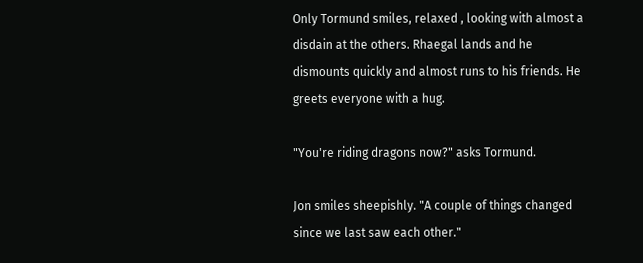Only Tormund smiles, relaxed , looking with almost a disdain at the others. Rhaegal lands and he dismounts quickly and almost runs to his friends. He greets everyone with a hug.

"You're riding dragons now?" asks Tormund.

Jon smiles sheepishly. "A couple of things changed since we last saw each other."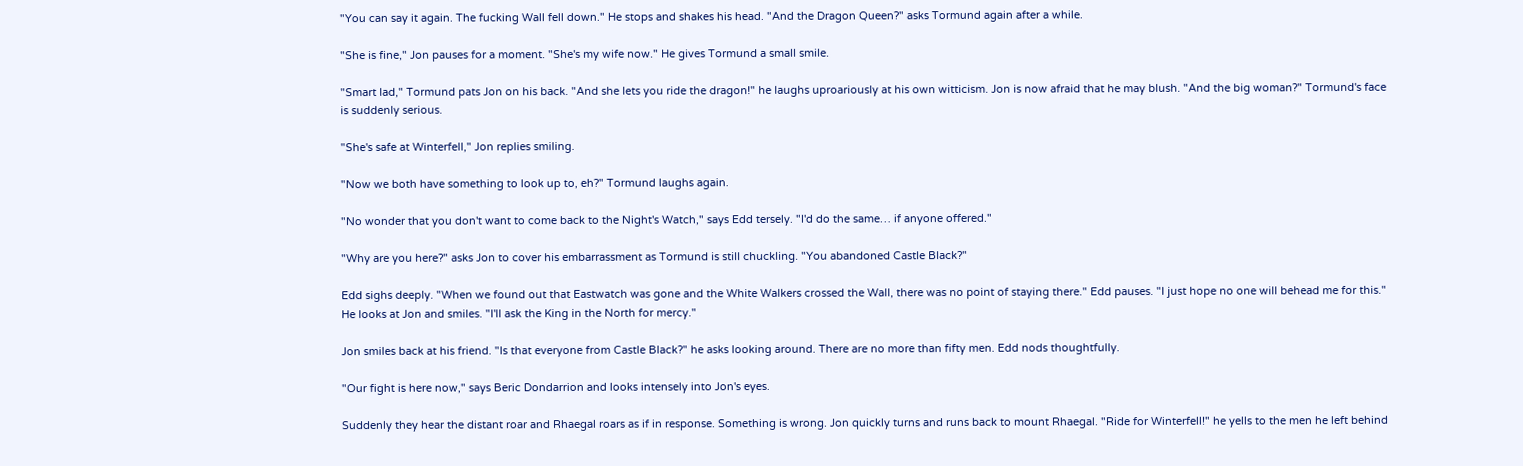"You can say it again. The fucking Wall fell down." He stops and shakes his head. "And the Dragon Queen?" asks Tormund again after a while.

"She is fine," Jon pauses for a moment. "She's my wife now." He gives Tormund a small smile.

"Smart lad," Tormund pats Jon on his back. "And she lets you ride the dragon!" he laughs uproariously at his own witticism. Jon is now afraid that he may blush. "And the big woman?" Tormund's face is suddenly serious.

"She's safe at Winterfell," Jon replies smiling.

"Now we both have something to look up to, eh?" Tormund laughs again.

"No wonder that you don't want to come back to the Night's Watch," says Edd tersely. "I'd do the same… if anyone offered."

"Why are you here?" asks Jon to cover his embarrassment as Tormund is still chuckling. "You abandoned Castle Black?"

Edd sighs deeply. "When we found out that Eastwatch was gone and the White Walkers crossed the Wall, there was no point of staying there." Edd pauses. "I just hope no one will behead me for this." He looks at Jon and smiles. "I'll ask the King in the North for mercy."

Jon smiles back at his friend. "Is that everyone from Castle Black?" he asks looking around. There are no more than fifty men. Edd nods thoughtfully.

"Our fight is here now," says Beric Dondarrion and looks intensely into Jon's eyes.

Suddenly they hear the distant roar and Rhaegal roars as if in response. Something is wrong. Jon quickly turns and runs back to mount Rhaegal. "Ride for Winterfell!" he yells to the men he left behind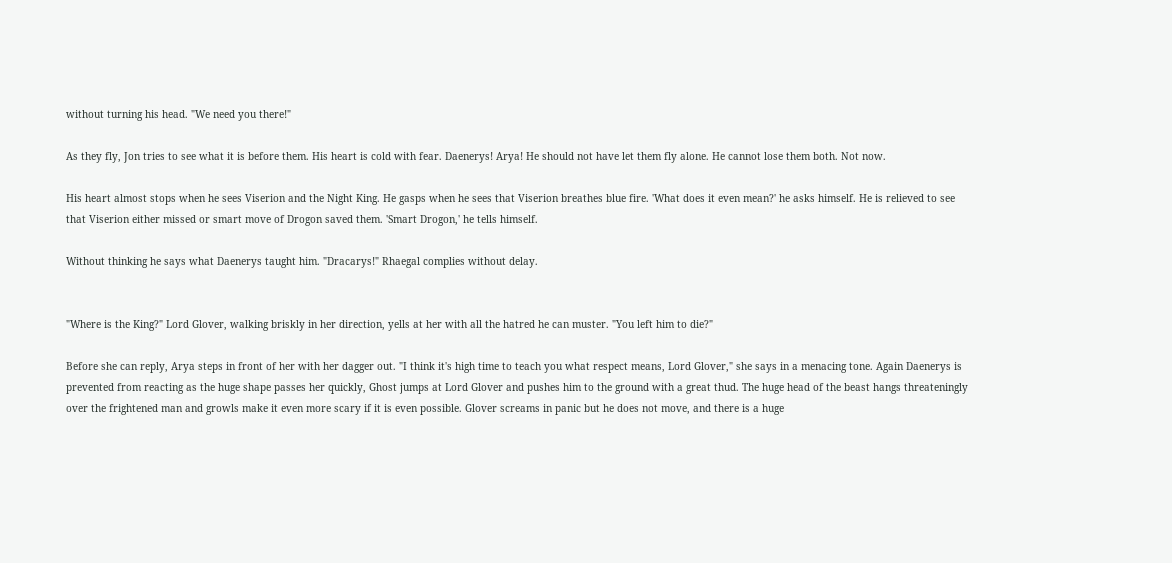without turning his head. "We need you there!"

As they fly, Jon tries to see what it is before them. His heart is cold with fear. Daenerys! Arya! He should not have let them fly alone. He cannot lose them both. Not now.

His heart almost stops when he sees Viserion and the Night King. He gasps when he sees that Viserion breathes blue fire. 'What does it even mean?' he asks himself. He is relieved to see that Viserion either missed or smart move of Drogon saved them. 'Smart Drogon,' he tells himself.

Without thinking he says what Daenerys taught him. "Dracarys!" Rhaegal complies without delay.


"Where is the King?" Lord Glover, walking briskly in her direction, yells at her with all the hatred he can muster. "You left him to die?"

Before she can reply, Arya steps in front of her with her dagger out. "I think it's high time to teach you what respect means, Lord Glover," she says in a menacing tone. Again Daenerys is prevented from reacting as the huge shape passes her quickly, Ghost jumps at Lord Glover and pushes him to the ground with a great thud. The huge head of the beast hangs threateningly over the frightened man and growls make it even more scary if it is even possible. Glover screams in panic but he does not move, and there is a huge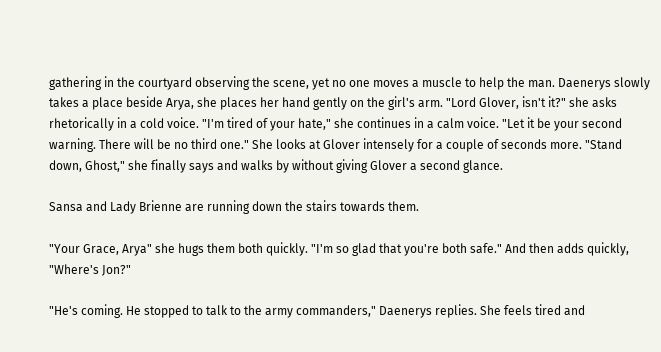gathering in the courtyard observing the scene, yet no one moves a muscle to help the man. Daenerys slowly takes a place beside Arya, she places her hand gently on the girl's arm. "Lord Glover, isn't it?" she asks rhetorically in a cold voice. "I'm tired of your hate," she continues in a calm voice. "Let it be your second warning. There will be no third one." She looks at Glover intensely for a couple of seconds more. "Stand down, Ghost," she finally says and walks by without giving Glover a second glance.

Sansa and Lady Brienne are running down the stairs towards them.

"Your Grace, Arya" she hugs them both quickly. "I'm so glad that you're both safe." And then adds quickly, "Where's Jon?"

"He's coming. He stopped to talk to the army commanders," Daenerys replies. She feels tired and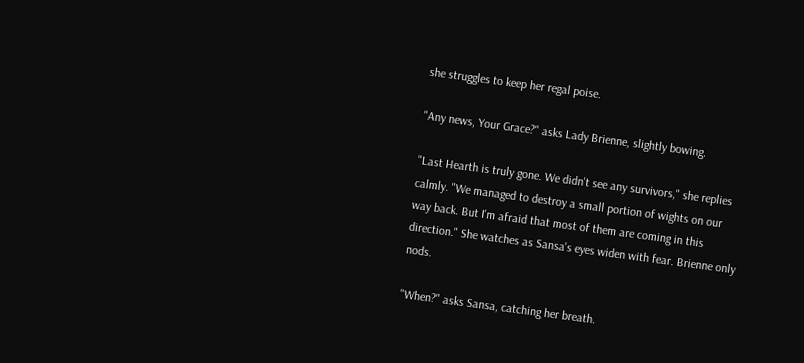she struggles to keep her regal poise.

"Any news, Your Grace?" asks Lady Brienne, slightly bowing.

"Last Hearth is truly gone. We didn't see any survivors," she replies calmly. "We managed to destroy a small portion of wights on our way back. But I'm afraid that most of them are coming in this direction." She watches as Sansa's eyes widen with fear. Brienne only nods.

"When?" asks Sansa, catching her breath.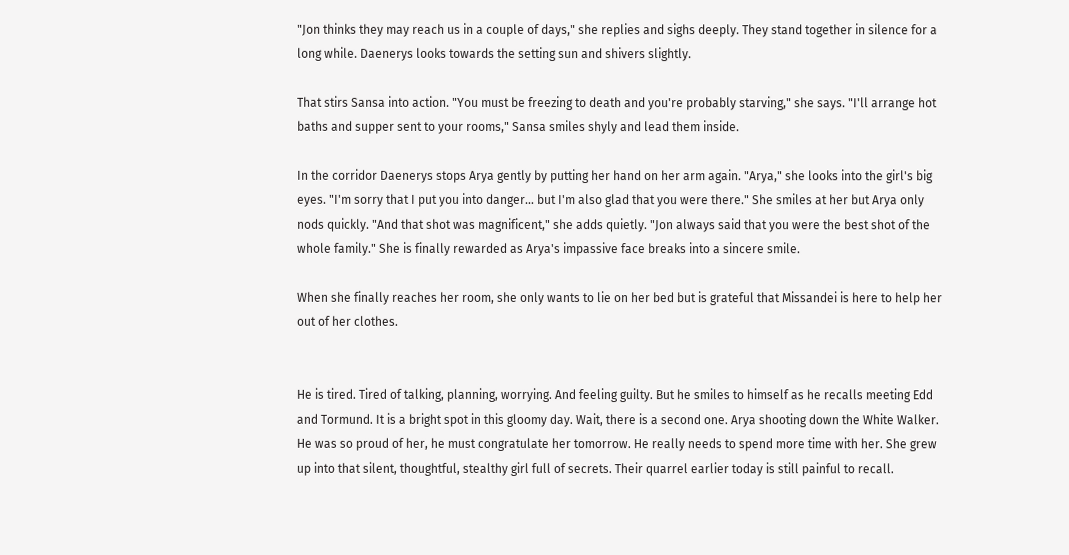"Jon thinks they may reach us in a couple of days," she replies and sighs deeply. They stand together in silence for a long while. Daenerys looks towards the setting sun and shivers slightly.

That stirs Sansa into action. "You must be freezing to death and you're probably starving," she says. "I'll arrange hot baths and supper sent to your rooms," Sansa smiles shyly and lead them inside.

In the corridor Daenerys stops Arya gently by putting her hand on her arm again. "Arya," she looks into the girl's big eyes. "I'm sorry that I put you into danger… but I'm also glad that you were there." She smiles at her but Arya only nods quickly. "And that shot was magnificent," she adds quietly. "Jon always said that you were the best shot of the whole family." She is finally rewarded as Arya's impassive face breaks into a sincere smile.

When she finally reaches her room, she only wants to lie on her bed but is grateful that Missandei is here to help her out of her clothes.


He is tired. Tired of talking, planning, worrying. And feeling guilty. But he smiles to himself as he recalls meeting Edd and Tormund. It is a bright spot in this gloomy day. Wait, there is a second one. Arya shooting down the White Walker. He was so proud of her, he must congratulate her tomorrow. He really needs to spend more time with her. She grew up into that silent, thoughtful, stealthy girl full of secrets. Their quarrel earlier today is still painful to recall.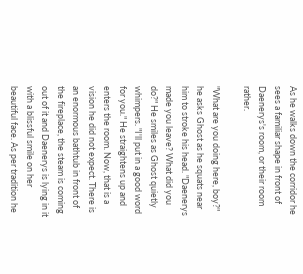As he walks down the corridor he sees a familiar shape in front of Daenerys's room, or their room rather.

"What are you doing here, boy?" he asks Ghost as he squats near him to stroke his head. "Daenerys made you leave? What did you do?" He smiles as Ghost quietly whimpers. "I'll put in a good word for you." He straightens up and enters the room. Now, that is a vision he did not expect. There is an enormous bathtub in front of the fireplace, the steam is coming out of it and Daenerys is lying in it with a blissful smile on her beautiful face. As per tradition he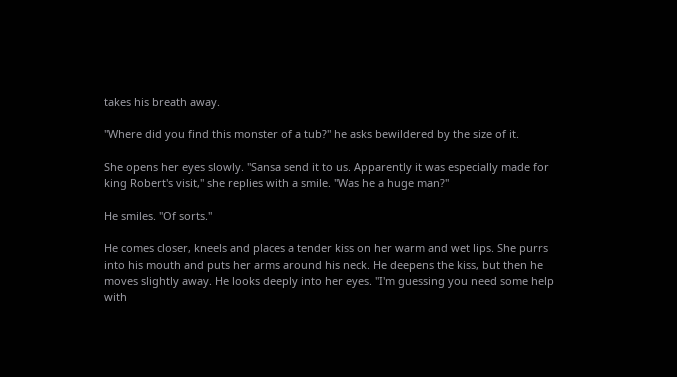takes his breath away.

"Where did you find this monster of a tub?" he asks bewildered by the size of it.

She opens her eyes slowly. "Sansa send it to us. Apparently it was especially made for king Robert's visit," she replies with a smile. "Was he a huge man?"

He smiles. "Of sorts."

He comes closer, kneels and places a tender kiss on her warm and wet lips. She purrs into his mouth and puts her arms around his neck. He deepens the kiss, but then he moves slightly away. He looks deeply into her eyes. "I'm guessing you need some help with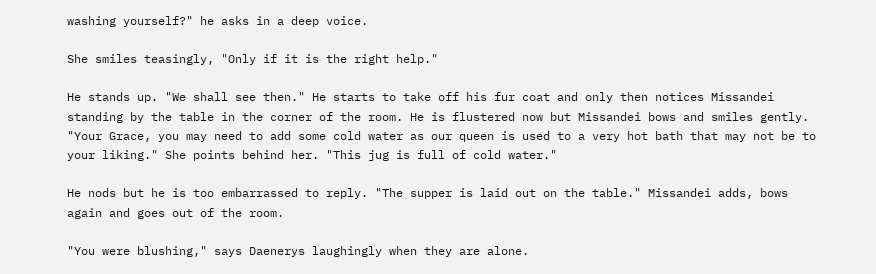washing yourself?" he asks in a deep voice.

She smiles teasingly, "Only if it is the right help."

He stands up. "We shall see then." He starts to take off his fur coat and only then notices Missandei standing by the table in the corner of the room. He is flustered now but Missandei bows and smiles gently. "Your Grace, you may need to add some cold water as our queen is used to a very hot bath that may not be to your liking." She points behind her. "This jug is full of cold water."

He nods but he is too embarrassed to reply. "The supper is laid out on the table." Missandei adds, bows again and goes out of the room.

"You were blushing," says Daenerys laughingly when they are alone.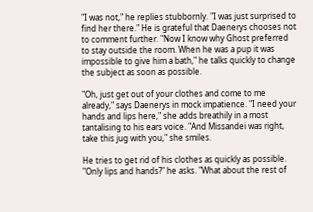"I was not," he replies stubbornly. "I was just surprised to find her there." He is grateful that Daenerys chooses not to comment further. "Now I know why Ghost preferred to stay outside the room. When he was a pup it was impossible to give him a bath," he talks quickly to change the subject as soon as possible.

"Oh, just get out of your clothes and come to me already," says Daenerys in mock impatience. "I need your hands and lips here," she adds breathily in a most tantalising to his ears voice. "And Missandei was right, take this jug with you," she smiles.

He tries to get rid of his clothes as quickly as possible. "Only lips and hands?" he asks. "What about the rest of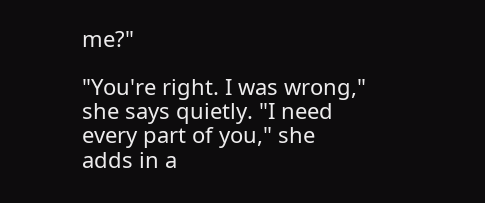me?"

"You're right. I was wrong," she says quietly. "I need every part of you," she adds in a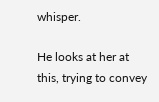whisper.

He looks at her at this, trying to convey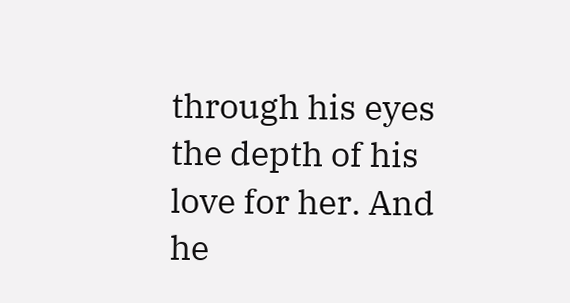through his eyes the depth of his love for her. And he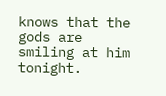knows that the gods are smiling at him tonight.